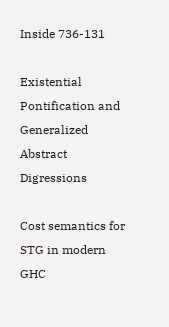Inside 736-131

Existential Pontification and Generalized Abstract Digressions

Cost semantics for STG in modern GHC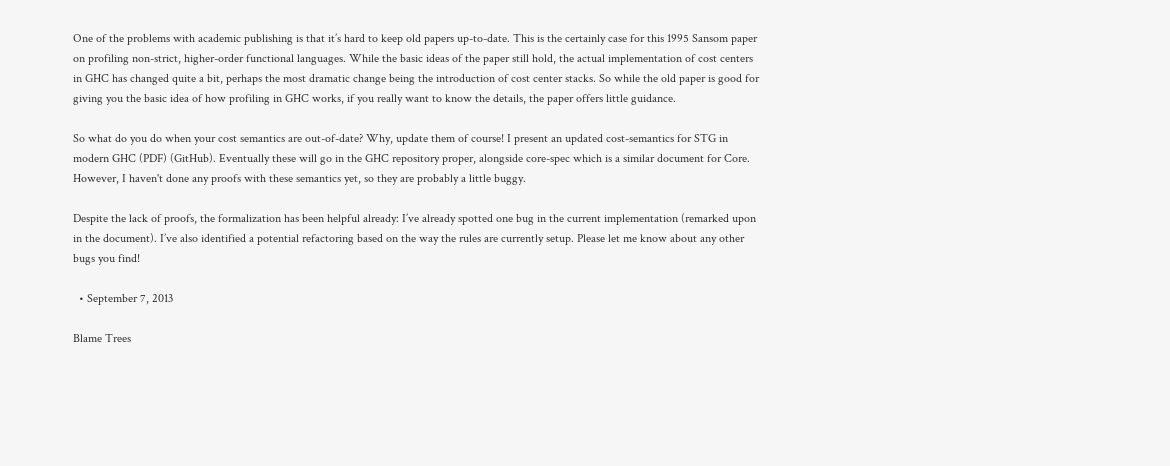One of the problems with academic publishing is that it’s hard to keep old papers up-to-date. This is the certainly case for this 1995 Sansom paper on profiling non-strict, higher-order functional languages. While the basic ideas of the paper still hold, the actual implementation of cost centers in GHC has changed quite a bit, perhaps the most dramatic change being the introduction of cost center stacks. So while the old paper is good for giving you the basic idea of how profiling in GHC works, if you really want to know the details, the paper offers little guidance.

So what do you do when your cost semantics are out-of-date? Why, update them of course! I present an updated cost-semantics for STG in modern GHC (PDF) (GitHub). Eventually these will go in the GHC repository proper, alongside core-spec which is a similar document for Core. However, I haven't done any proofs with these semantics yet, so they are probably a little buggy.

Despite the lack of proofs, the formalization has been helpful already: I’ve already spotted one bug in the current implementation (remarked upon in the document). I’ve also identified a potential refactoring based on the way the rules are currently setup. Please let me know about any other bugs you find!

  • September 7, 2013

Blame Trees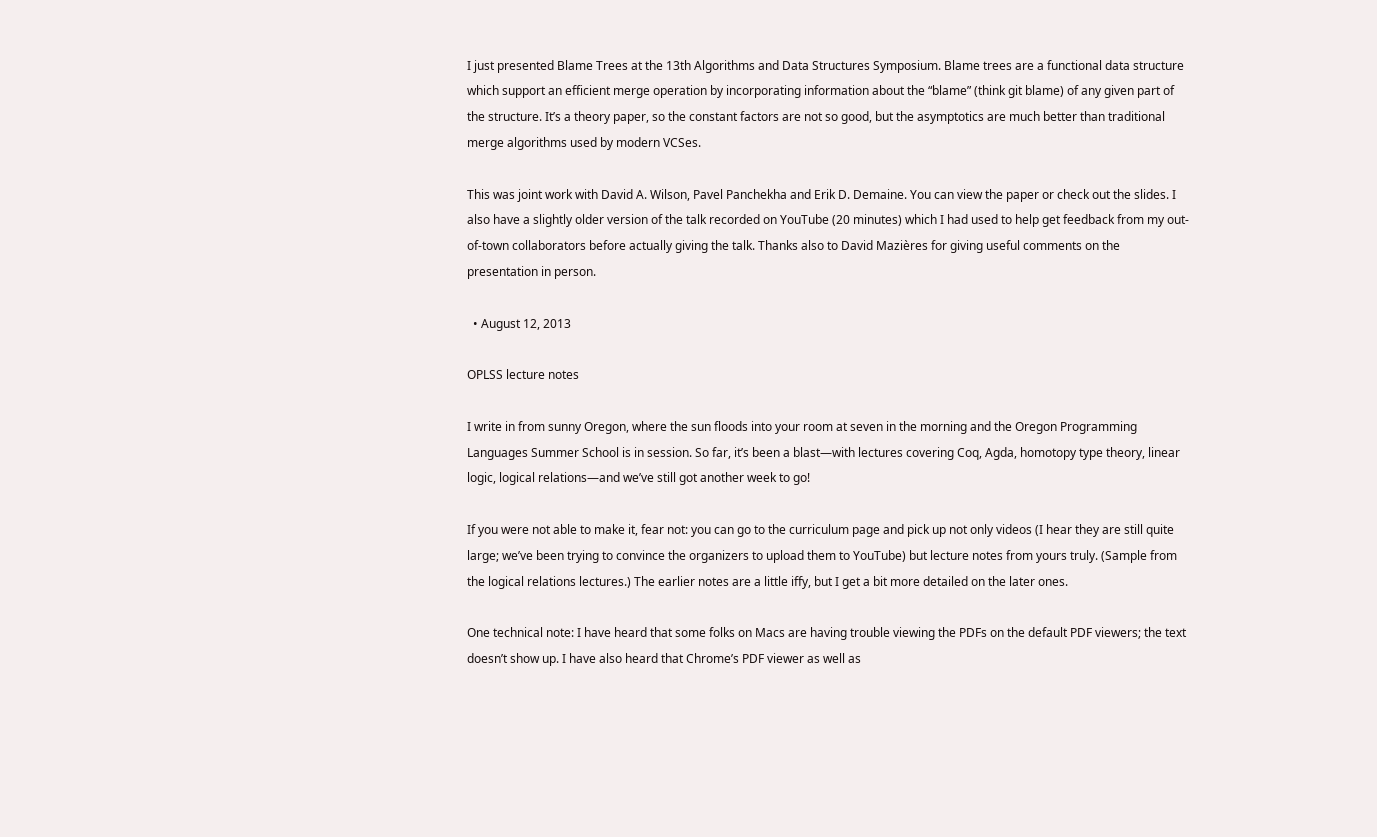I just presented Blame Trees at the 13th Algorithms and Data Structures Symposium. Blame trees are a functional data structure which support an efficient merge operation by incorporating information about the “blame” (think git blame) of any given part of the structure. It’s a theory paper, so the constant factors are not so good, but the asymptotics are much better than traditional merge algorithms used by modern VCSes.

This was joint work with David A. Wilson, Pavel Panchekha and Erik D. Demaine. You can view the paper or check out the slides. I also have a slightly older version of the talk recorded on YouTube (20 minutes) which I had used to help get feedback from my out-of-town collaborators before actually giving the talk. Thanks also to David Mazières for giving useful comments on the presentation in person.

  • August 12, 2013

OPLSS lecture notes

I write in from sunny Oregon, where the sun floods into your room at seven in the morning and the Oregon Programming Languages Summer School is in session. So far, it’s been a blast—with lectures covering Coq, Agda, homotopy type theory, linear logic, logical relations—and we’ve still got another week to go!

If you were not able to make it, fear not: you can go to the curriculum page and pick up not only videos (I hear they are still quite large; we’ve been trying to convince the organizers to upload them to YouTube) but lecture notes from yours truly. (Sample from the logical relations lectures.) The earlier notes are a little iffy, but I get a bit more detailed on the later ones.

One technical note: I have heard that some folks on Macs are having trouble viewing the PDFs on the default PDF viewers; the text doesn’t show up. I have also heard that Chrome’s PDF viewer as well as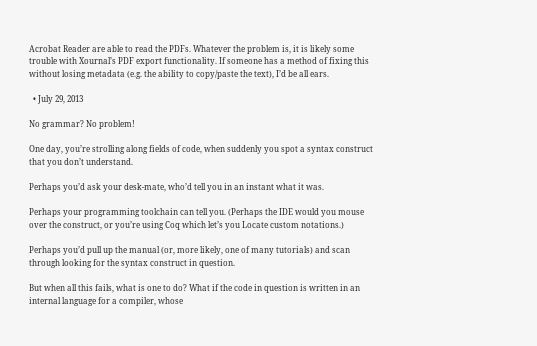Acrobat Reader are able to read the PDFs. Whatever the problem is, it is likely some trouble with Xournal’s PDF export functionality. If someone has a method of fixing this without losing metadata (e.g. the ability to copy/paste the text), I’d be all ears.

  • July 29, 2013

No grammar? No problem!

One day, you’re strolling along fields of code, when suddenly you spot a syntax construct that you don’t understand.

Perhaps you’d ask your desk-mate, who’d tell you in an instant what it was.

Perhaps your programming toolchain can tell you. (Perhaps the IDE would you mouse over the construct, or you’re using Coq which let’s you Locate custom notations.)

Perhaps you’d pull up the manual (or, more likely, one of many tutorials) and scan through looking for the syntax construct in question.

But when all this fails, what is one to do? What if the code in question is written in an internal language for a compiler, whose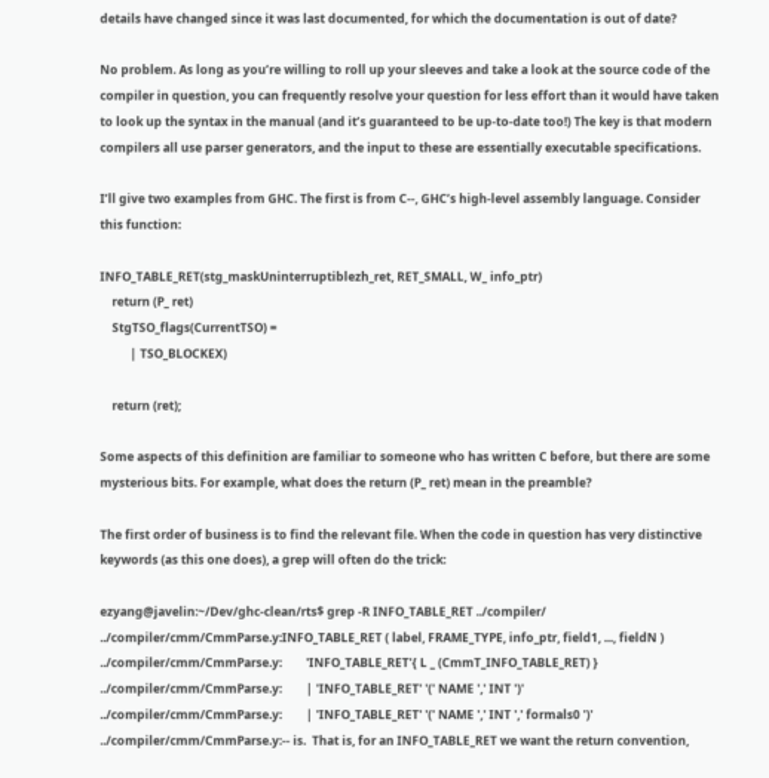details have changed since it was last documented, for which the documentation is out of date?

No problem. As long as you’re willing to roll up your sleeves and take a look at the source code of the compiler in question, you can frequently resolve your question for less effort than it would have taken to look up the syntax in the manual (and it’s guaranteed to be up-to-date too!) The key is that modern compilers all use parser generators, and the input to these are essentially executable specifications.

I’ll give two examples from GHC. The first is from C--, GHC’s high-level assembly language. Consider this function:

INFO_TABLE_RET(stg_maskUninterruptiblezh_ret, RET_SMALL, W_ info_ptr)
    return (P_ ret)
    StgTSO_flags(CurrentTSO) =
          | TSO_BLOCKEX)

    return (ret);

Some aspects of this definition are familiar to someone who has written C before, but there are some mysterious bits. For example, what does the return (P_ ret) mean in the preamble?

The first order of business is to find the relevant file. When the code in question has very distinctive keywords (as this one does), a grep will often do the trick:

ezyang@javelin:~/Dev/ghc-clean/rts$ grep -R INFO_TABLE_RET ../compiler/
../compiler/cmm/CmmParse.y:INFO_TABLE_RET ( label, FRAME_TYPE, info_ptr, field1, ..., fieldN )
../compiler/cmm/CmmParse.y:        'INFO_TABLE_RET'{ L _ (CmmT_INFO_TABLE_RET) }
../compiler/cmm/CmmParse.y:        | 'INFO_TABLE_RET' '(' NAME ',' INT ')'
../compiler/cmm/CmmParse.y:        | 'INFO_TABLE_RET' '(' NAME ',' INT ',' formals0 ')'
../compiler/cmm/CmmParse.y:-- is.  That is, for an INFO_TABLE_RET we want the return convention,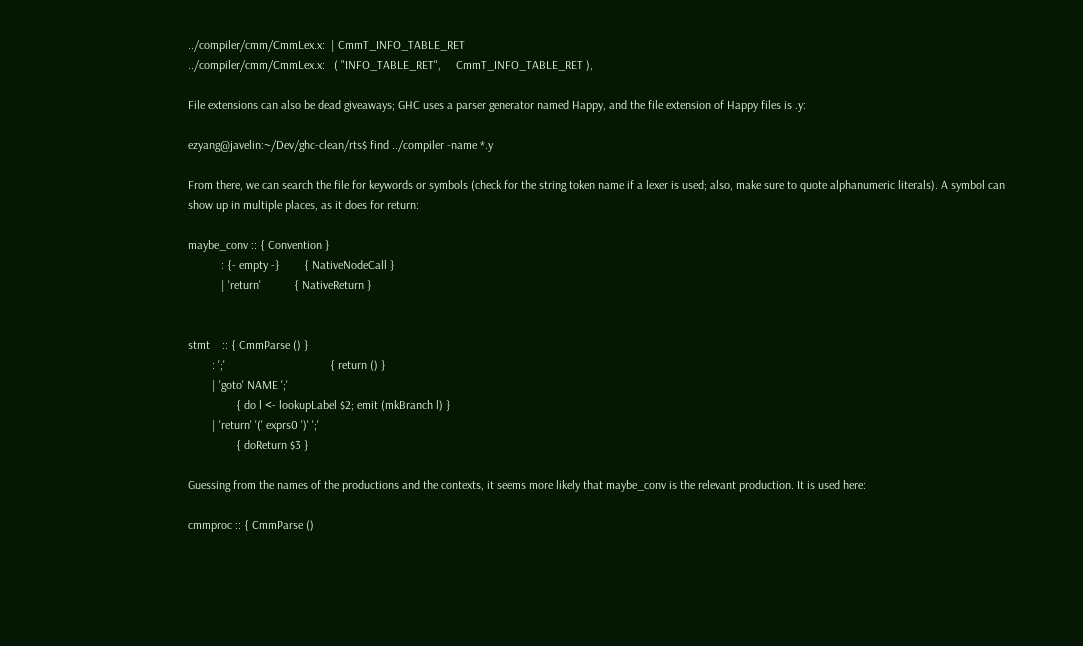../compiler/cmm/CmmLex.x:  | CmmT_INFO_TABLE_RET
../compiler/cmm/CmmLex.x:   ( "INFO_TABLE_RET",     CmmT_INFO_TABLE_RET ),

File extensions can also be dead giveaways; GHC uses a parser generator named Happy, and the file extension of Happy files is .y:

ezyang@javelin:~/Dev/ghc-clean/rts$ find ../compiler -name *.y

From there, we can search the file for keywords or symbols (check for the string token name if a lexer is used; also, make sure to quote alphanumeric literals). A symbol can show up in multiple places, as it does for return:

maybe_conv :: { Convention }
           : {- empty -}        { NativeNodeCall }
           | 'return'           { NativeReturn }


stmt    :: { CmmParse () }
        : ';'                                   { return () }
        | 'goto' NAME ';'
                { do l <- lookupLabel $2; emit (mkBranch l) }
        | 'return' '(' exprs0 ')' ';'
                { doReturn $3 }

Guessing from the names of the productions and the contexts, it seems more likely that maybe_conv is the relevant production. It is used here:

cmmproc :: { CmmParse ()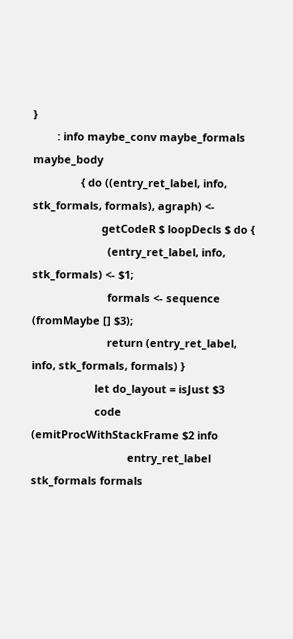}
        : info maybe_conv maybe_formals maybe_body
                { do ((entry_ret_label, info, stk_formals, formals), agraph) <-
                       getCodeR $ loopDecls $ do {
                         (entry_ret_label, info, stk_formals) <- $1;
                         formals <- sequence (fromMaybe [] $3);
                         return (entry_ret_label, info, stk_formals, formals) }
                     let do_layout = isJust $3
                     code (emitProcWithStackFrame $2 info
                                entry_ret_label stk_formals formals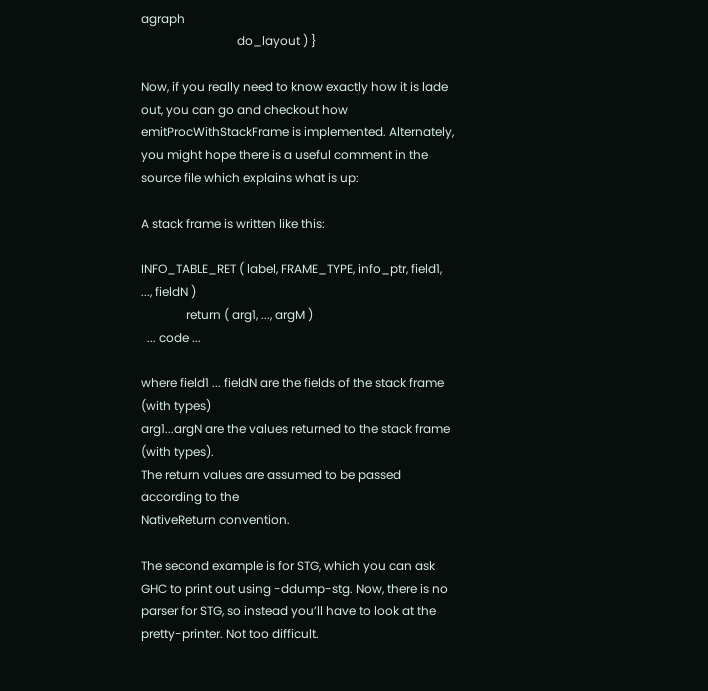agraph
                                do_layout ) }

Now, if you really need to know exactly how it is lade out, you can go and checkout how emitProcWithStackFrame is implemented. Alternately, you might hope there is a useful comment in the source file which explains what is up:

A stack frame is written like this:

INFO_TABLE_RET ( label, FRAME_TYPE, info_ptr, field1, ..., fieldN )
               return ( arg1, ..., argM )
  ... code ...

where field1 ... fieldN are the fields of the stack frame (with types)
arg1...argN are the values returned to the stack frame (with types).
The return values are assumed to be passed according to the
NativeReturn convention.

The second example is for STG, which you can ask GHC to print out using -ddump-stg. Now, there is no parser for STG, so instead you’ll have to look at the pretty-printer. Not too difficult.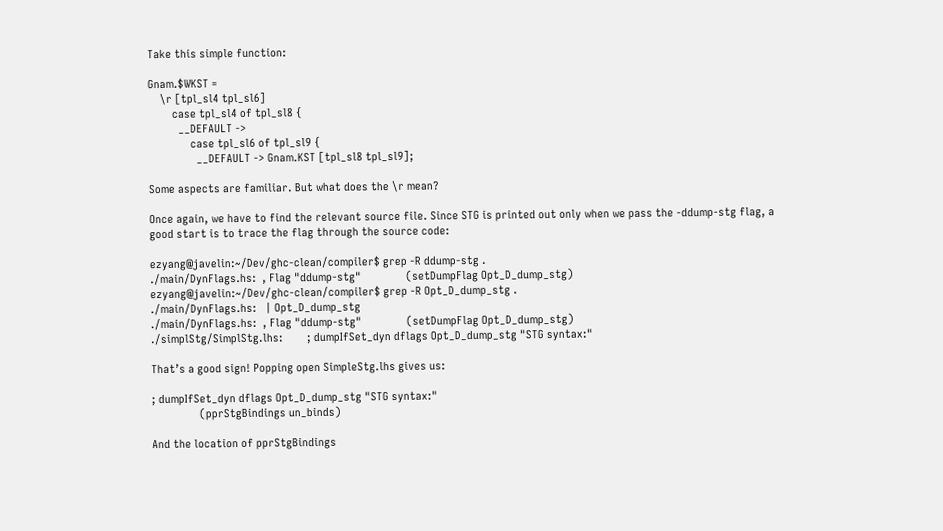Take this simple function:

Gnam.$WKST =
    \r [tpl_sl4 tpl_sl6]
        case tpl_sl4 of tpl_sl8 {
          __DEFAULT ->
              case tpl_sl6 of tpl_sl9 {
                __DEFAULT -> Gnam.KST [tpl_sl8 tpl_sl9];

Some aspects are familiar. But what does the \r mean?

Once again, we have to find the relevant source file. Since STG is printed out only when we pass the -ddump-stg flag, a good start is to trace the flag through the source code:

ezyang@javelin:~/Dev/ghc-clean/compiler$ grep -R ddump-stg .
./main/DynFlags.hs:  , Flag "ddump-stg"               (setDumpFlag Opt_D_dump_stg)
ezyang@javelin:~/Dev/ghc-clean/compiler$ grep -R Opt_D_dump_stg .
./main/DynFlags.hs:   | Opt_D_dump_stg
./main/DynFlags.hs:  , Flag "ddump-stg"               (setDumpFlag Opt_D_dump_stg)
./simplStg/SimplStg.lhs:        ; dumpIfSet_dyn dflags Opt_D_dump_stg "STG syntax:"

That’s a good sign! Popping open SimpleStg.lhs gives us:

; dumpIfSet_dyn dflags Opt_D_dump_stg "STG syntax:"
                (pprStgBindings un_binds)

And the location of pprStgBindings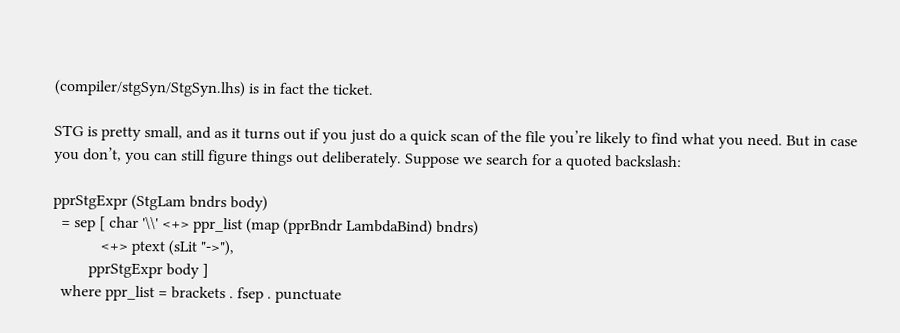(compiler/stgSyn/StgSyn.lhs) is in fact the ticket.

STG is pretty small, and as it turns out if you just do a quick scan of the file you’re likely to find what you need. But in case you don’t, you can still figure things out deliberately. Suppose we search for a quoted backslash:

pprStgExpr (StgLam bndrs body)
  = sep [ char '\\' <+> ppr_list (map (pprBndr LambdaBind) bndrs)
            <+> ptext (sLit "->"),
         pprStgExpr body ]
  where ppr_list = brackets . fsep . punctuate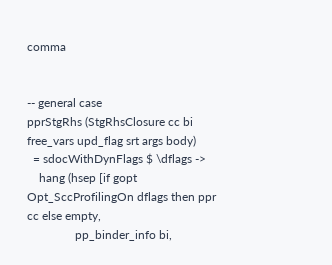comma


-- general case
pprStgRhs (StgRhsClosure cc bi free_vars upd_flag srt args body)
  = sdocWithDynFlags $ \dflags ->
    hang (hsep [if gopt Opt_SccProfilingOn dflags then ppr cc else empty,
                pp_binder_info bi,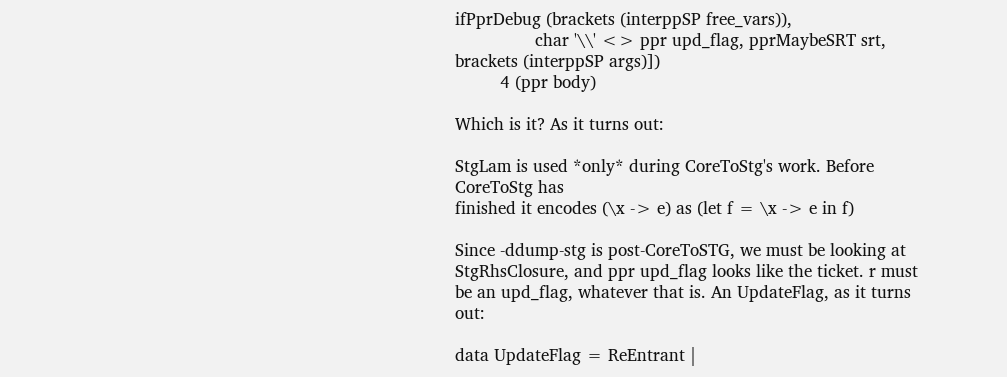ifPprDebug (brackets (interppSP free_vars)),
                char '\\' <> ppr upd_flag, pprMaybeSRT srt, brackets (interppSP args)])
         4 (ppr body)

Which is it? As it turns out:

StgLam is used *only* during CoreToStg's work. Before CoreToStg has
finished it encodes (\x -> e) as (let f = \x -> e in f)

Since -ddump-stg is post-CoreToSTG, we must be looking at StgRhsClosure, and ppr upd_flag looks like the ticket. r must be an upd_flag, whatever that is. An UpdateFlag, as it turns out:

data UpdateFlag = ReEntrant |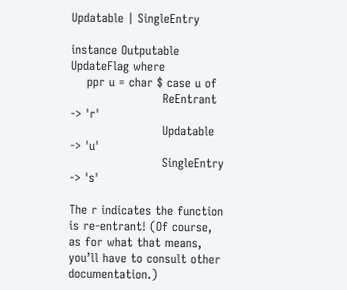Updatable | SingleEntry

instance Outputable UpdateFlag where
    ppr u = char $ case u of
                       ReEntrant   -> 'r'
                       Updatable   -> 'u'
                       SingleEntry -> 's'

The r indicates the function is re-entrant! (Of course, as for what that means, you’ll have to consult other documentation.)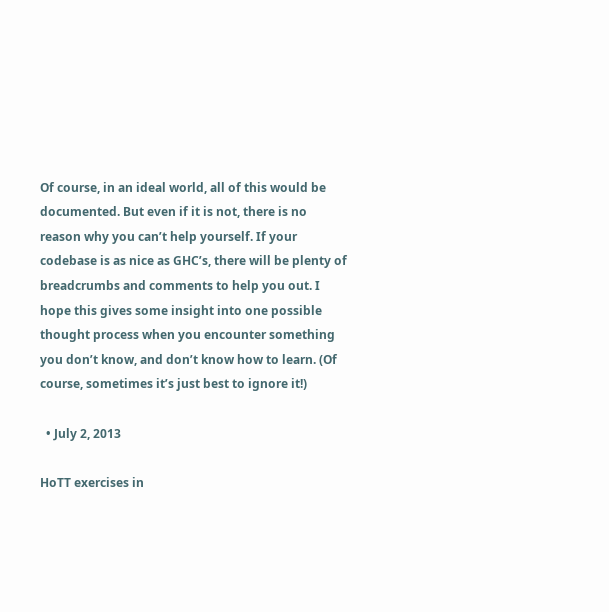Of course, in an ideal world, all of this would be documented. But even if it is not, there is no reason why you can’t help yourself. If your codebase is as nice as GHC’s, there will be plenty of breadcrumbs and comments to help you out. I hope this gives some insight into one possible thought process when you encounter something you don’t know, and don’t know how to learn. (Of course, sometimes it’s just best to ignore it!)

  • July 2, 2013

HoTT exercises in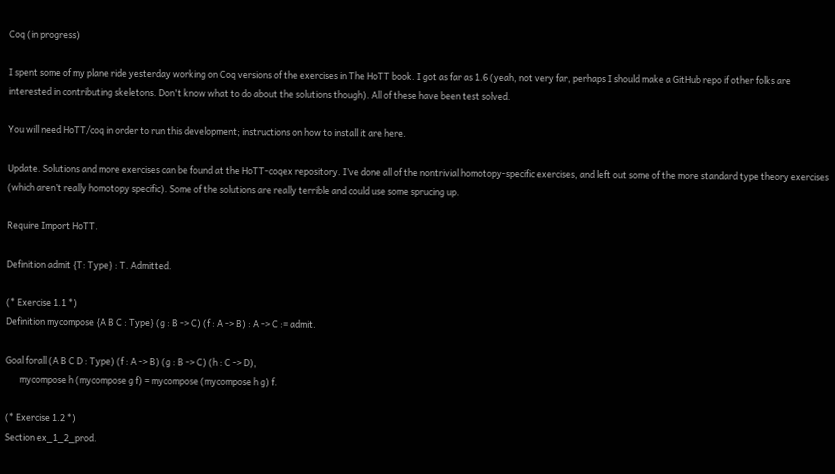Coq (in progress)

I spent some of my plane ride yesterday working on Coq versions of the exercises in The HoTT book. I got as far as 1.6 (yeah, not very far, perhaps I should make a GitHub repo if other folks are interested in contributing skeletons. Don't know what to do about the solutions though). All of these have been test solved.

You will need HoTT/coq in order to run this development; instructions on how to install it are here.

Update. Solutions and more exercises can be found at the HoTT-coqex repository. I’ve done all of the nontrivial homotopy-specific exercises, and left out some of the more standard type theory exercises (which aren’t really homotopy specific). Some of the solutions are really terrible and could use some sprucing up.

Require Import HoTT.

Definition admit {T: Type} : T. Admitted.

(* Exercise 1.1 *)
Definition mycompose {A B C : Type} (g : B -> C) (f : A -> B) : A -> C := admit.

Goal forall (A B C D : Type) (f : A -> B) (g : B -> C) (h : C -> D),
       mycompose h (mycompose g f) = mycompose (mycompose h g) f.

(* Exercise 1.2 *)
Section ex_1_2_prod.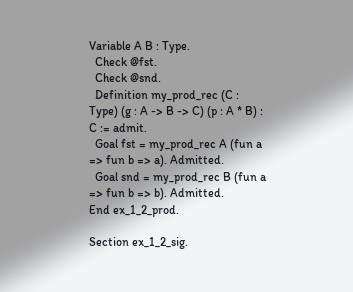Variable A B : Type.
  Check @fst.
  Check @snd.
  Definition my_prod_rec (C : Type) (g : A -> B -> C) (p : A * B) : C := admit.
  Goal fst = my_prod_rec A (fun a => fun b => a). Admitted.
  Goal snd = my_prod_rec B (fun a => fun b => b). Admitted.
End ex_1_2_prod.

Section ex_1_2_sig.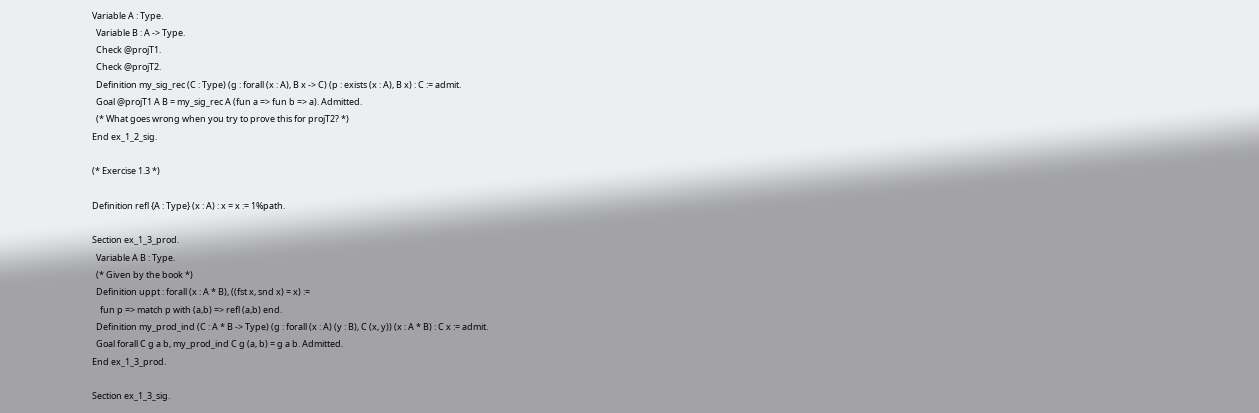Variable A : Type.
  Variable B : A -> Type.
  Check @projT1.
  Check @projT2.
  Definition my_sig_rec (C : Type) (g : forall (x : A), B x -> C) (p : exists (x : A), B x) : C := admit.
  Goal @projT1 A B = my_sig_rec A (fun a => fun b => a). Admitted.
  (* What goes wrong when you try to prove this for projT2? *)
End ex_1_2_sig.

(* Exercise 1.3 *)

Definition refl {A : Type} (x : A) : x = x := 1%path.

Section ex_1_3_prod.
  Variable A B : Type.
  (* Given by the book *)
  Definition uppt : forall (x : A * B), ((fst x, snd x) = x) :=
    fun p => match p with (a,b) => refl (a,b) end.
  Definition my_prod_ind (C : A * B -> Type) (g : forall (x : A) (y : B), C (x, y)) (x : A * B) : C x := admit.
  Goal forall C g a b, my_prod_ind C g (a, b) = g a b. Admitted.
End ex_1_3_prod.

Section ex_1_3_sig.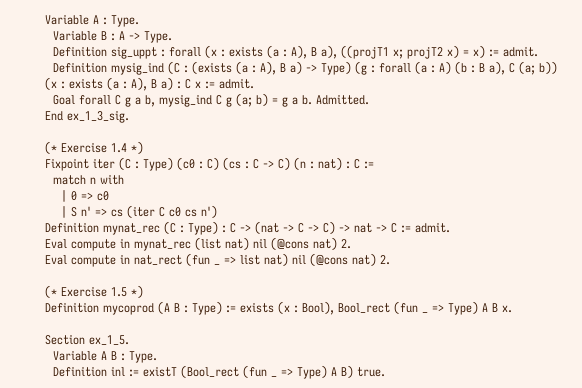Variable A : Type.
  Variable B : A -> Type.
  Definition sig_uppt : forall (x : exists (a : A), B a), ((projT1 x; projT2 x) = x) := admit.
  Definition mysig_ind (C : (exists (a : A), B a) -> Type) (g : forall (a : A) (b : B a), C (a; b)) (x : exists (a : A), B a) : C x := admit.
  Goal forall C g a b, mysig_ind C g (a; b) = g a b. Admitted.
End ex_1_3_sig.

(* Exercise 1.4 *)
Fixpoint iter (C : Type) (c0 : C) (cs : C -> C) (n : nat) : C :=
  match n with
    | 0 => c0
    | S n' => cs (iter C c0 cs n')
Definition mynat_rec (C : Type) : C -> (nat -> C -> C) -> nat -> C := admit.
Eval compute in mynat_rec (list nat) nil (@cons nat) 2.
Eval compute in nat_rect (fun _ => list nat) nil (@cons nat) 2.

(* Exercise 1.5 *)
Definition mycoprod (A B : Type) := exists (x : Bool), Bool_rect (fun _ => Type) A B x.

Section ex_1_5.
  Variable A B : Type.
  Definition inl := existT (Bool_rect (fun _ => Type) A B) true.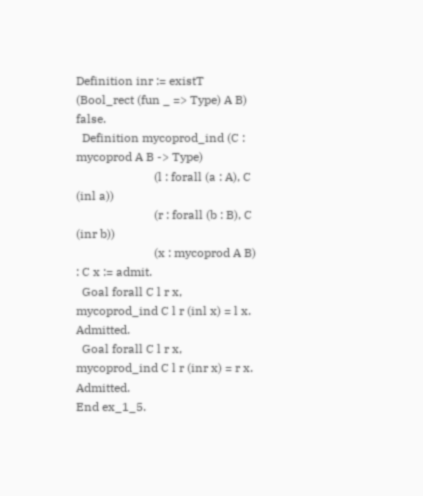Definition inr := existT (Bool_rect (fun _ => Type) A B) false.
  Definition mycoprod_ind (C : mycoprod A B -> Type)
                          (l : forall (a : A), C (inl a))
                          (r : forall (b : B), C (inr b))
                          (x : mycoprod A B) : C x := admit.
  Goal forall C l r x, mycoprod_ind C l r (inl x) = l x. Admitted.
  Goal forall C l r x, mycoprod_ind C l r (inr x) = r x. Admitted.
End ex_1_5.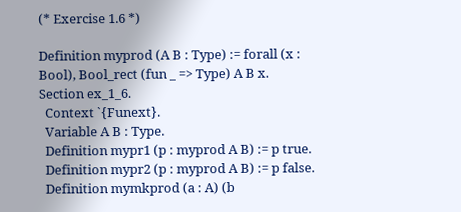(* Exercise 1.6 *)

Definition myprod (A B : Type) := forall (x : Bool), Bool_rect (fun _ => Type) A B x.
Section ex_1_6.
  Context `{Funext}.
  Variable A B : Type.
  Definition mypr1 (p : myprod A B) := p true.
  Definition mypr2 (p : myprod A B) := p false.
  Definition mymkprod (a : A) (b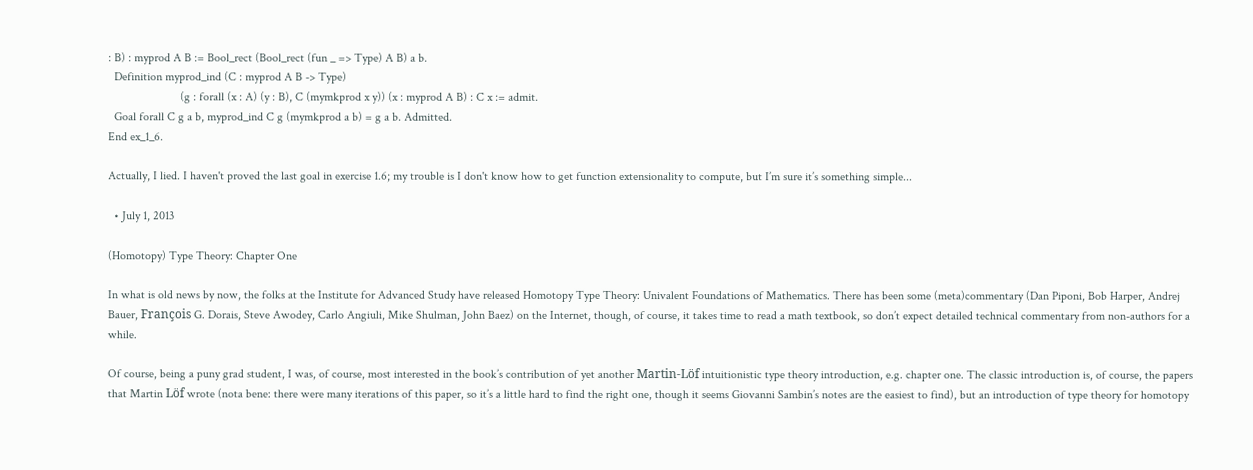: B) : myprod A B := Bool_rect (Bool_rect (fun _ => Type) A B) a b.
  Definition myprod_ind (C : myprod A B -> Type)
                        (g : forall (x : A) (y : B), C (mymkprod x y)) (x : myprod A B) : C x := admit.
  Goal forall C g a b, myprod_ind C g (mymkprod a b) = g a b. Admitted.
End ex_1_6.

Actually, I lied. I haven't proved the last goal in exercise 1.6; my trouble is I don't know how to get function extensionality to compute, but I’m sure it’s something simple...

  • July 1, 2013

(Homotopy) Type Theory: Chapter One

In what is old news by now, the folks at the Institute for Advanced Study have released Homotopy Type Theory: Univalent Foundations of Mathematics. There has been some (meta)commentary (Dan Piponi, Bob Harper, Andrej Bauer, François G. Dorais, Steve Awodey, Carlo Angiuli, Mike Shulman, John Baez) on the Internet, though, of course, it takes time to read a math textbook, so don’t expect detailed technical commentary from non-authors for a while.

Of course, being a puny grad student, I was, of course, most interested in the book’s contribution of yet another Martin-Löf intuitionistic type theory introduction, e.g. chapter one. The classic introduction is, of course, the papers that Martin Löf wrote (nota bene: there were many iterations of this paper, so it’s a little hard to find the right one, though it seems Giovanni Sambin’s notes are the easiest to find), but an introduction of type theory for homotopy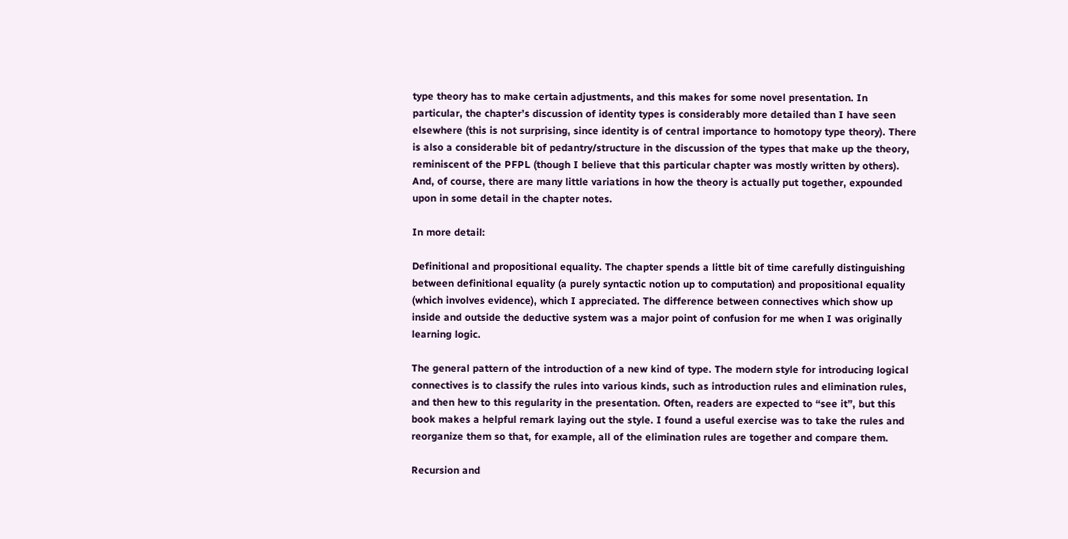type theory has to make certain adjustments, and this makes for some novel presentation. In particular, the chapter’s discussion of identity types is considerably more detailed than I have seen elsewhere (this is not surprising, since identity is of central importance to homotopy type theory). There is also a considerable bit of pedantry/structure in the discussion of the types that make up the theory, reminiscent of the PFPL (though I believe that this particular chapter was mostly written by others). And, of course, there are many little variations in how the theory is actually put together, expounded upon in some detail in the chapter notes.

In more detail:

Definitional and propositional equality. The chapter spends a little bit of time carefully distinguishing between definitional equality (a purely syntactic notion up to computation) and propositional equality (which involves evidence), which I appreciated. The difference between connectives which show up inside and outside the deductive system was a major point of confusion for me when I was originally learning logic.

The general pattern of the introduction of a new kind of type. The modern style for introducing logical connectives is to classify the rules into various kinds, such as introduction rules and elimination rules, and then hew to this regularity in the presentation. Often, readers are expected to “see it”, but this book makes a helpful remark laying out the style. I found a useful exercise was to take the rules and reorganize them so that, for example, all of the elimination rules are together and compare them.

Recursion and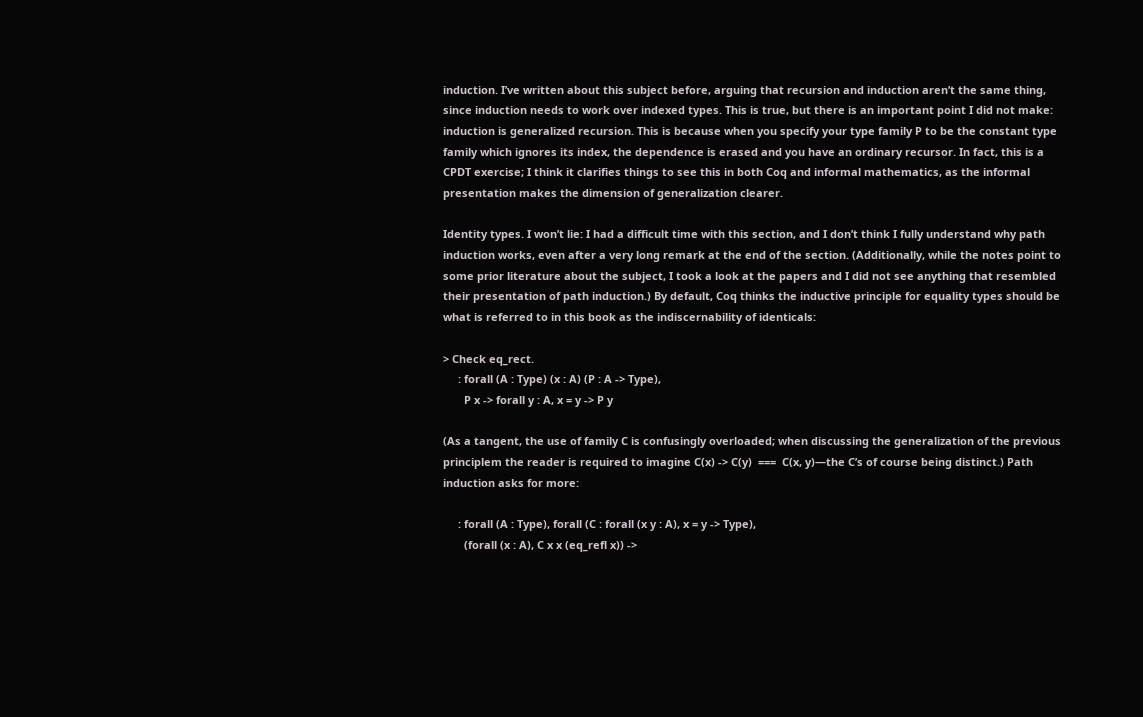induction. I’ve written about this subject before, arguing that recursion and induction aren’t the same thing, since induction needs to work over indexed types. This is true, but there is an important point I did not make: induction is generalized recursion. This is because when you specify your type family P to be the constant type family which ignores its index, the dependence is erased and you have an ordinary recursor. In fact, this is a CPDT exercise; I think it clarifies things to see this in both Coq and informal mathematics, as the informal presentation makes the dimension of generalization clearer.

Identity types. I won’t lie: I had a difficult time with this section, and I don’t think I fully understand why path induction works, even after a very long remark at the end of the section. (Additionally, while the notes point to some prior literature about the subject, I took a look at the papers and I did not see anything that resembled their presentation of path induction.) By default, Coq thinks the inductive principle for equality types should be what is referred to in this book as the indiscernability of identicals:

> Check eq_rect.
     : forall (A : Type) (x : A) (P : A -> Type),
       P x -> forall y : A, x = y -> P y

(As a tangent, the use of family C is confusingly overloaded; when discussing the generalization of the previous principlem the reader is required to imagine C(x) -> C(y)  ===  C(x, y)—the C’s of course being distinct.) Path induction asks for more:

     : forall (A : Type), forall (C : forall (x y : A), x = y -> Type),
       (forall (x : A), C x x (eq_refl x)) ->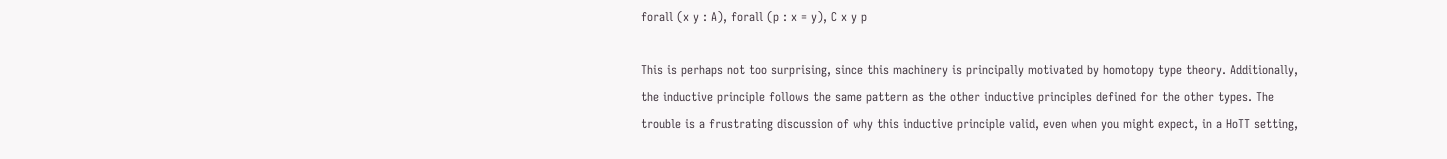forall (x y : A), forall (p : x = y), C x y p

This is perhaps not too surprising, since this machinery is principally motivated by homotopy type theory. Additionally, the inductive principle follows the same pattern as the other inductive principles defined for the other types. The trouble is a frustrating discussion of why this inductive principle valid, even when you might expect, in a HoTT setting,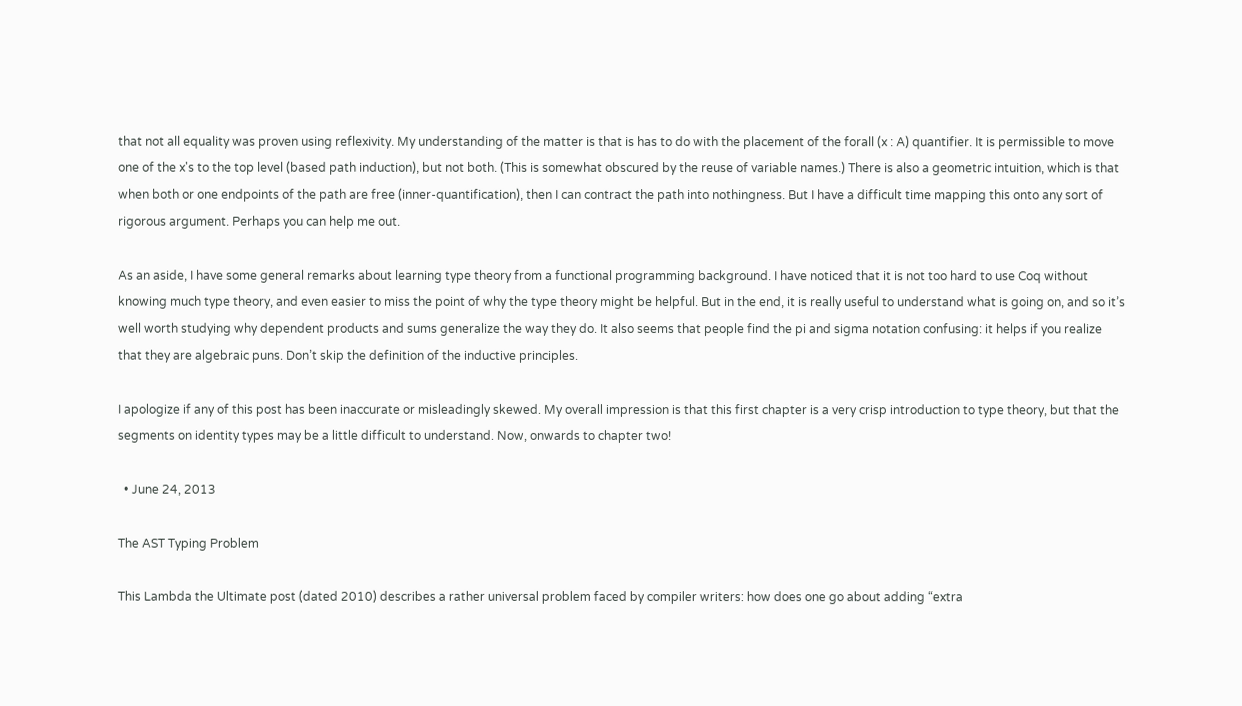that not all equality was proven using reflexivity. My understanding of the matter is that is has to do with the placement of the forall (x : A) quantifier. It is permissible to move one of the x's to the top level (based path induction), but not both. (This is somewhat obscured by the reuse of variable names.) There is also a geometric intuition, which is that when both or one endpoints of the path are free (inner-quantification), then I can contract the path into nothingness. But I have a difficult time mapping this onto any sort of rigorous argument. Perhaps you can help me out.

As an aside, I have some general remarks about learning type theory from a functional programming background. I have noticed that it is not too hard to use Coq without knowing much type theory, and even easier to miss the point of why the type theory might be helpful. But in the end, it is really useful to understand what is going on, and so it’s well worth studying why dependent products and sums generalize the way they do. It also seems that people find the pi and sigma notation confusing: it helps if you realize that they are algebraic puns. Don’t skip the definition of the inductive principles.

I apologize if any of this post has been inaccurate or misleadingly skewed. My overall impression is that this first chapter is a very crisp introduction to type theory, but that the segments on identity types may be a little difficult to understand. Now, onwards to chapter two!

  • June 24, 2013

The AST Typing Problem

This Lambda the Ultimate post (dated 2010) describes a rather universal problem faced by compiler writers: how does one go about adding “extra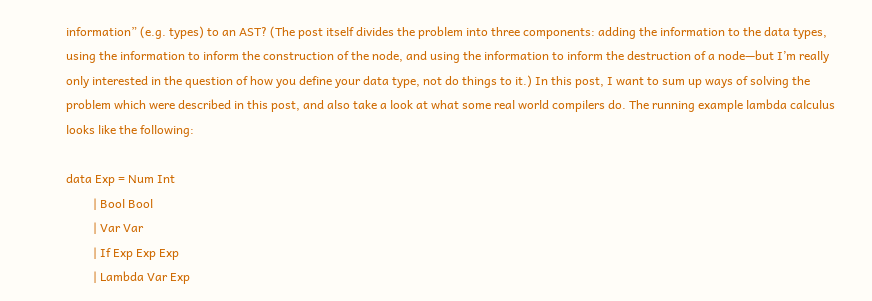information” (e.g. types) to an AST? (The post itself divides the problem into three components: adding the information to the data types, using the information to inform the construction of the node, and using the information to inform the destruction of a node—but I’m really only interested in the question of how you define your data type, not do things to it.) In this post, I want to sum up ways of solving the problem which were described in this post, and also take a look at what some real world compilers do. The running example lambda calculus looks like the following:

data Exp = Num Int
         | Bool Bool
         | Var Var
         | If Exp Exp Exp
         | Lambda Var Exp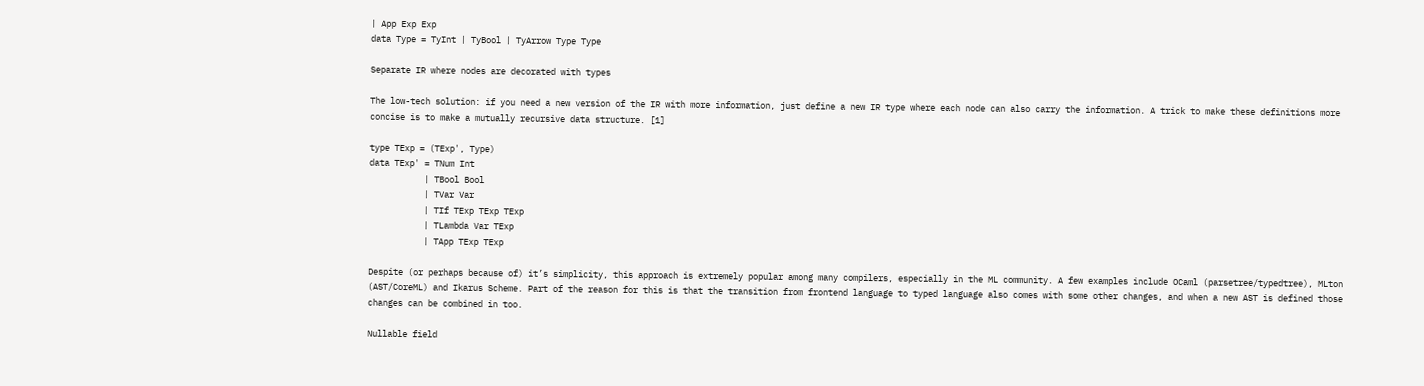| App Exp Exp
data Type = TyInt | TyBool | TyArrow Type Type

Separate IR where nodes are decorated with types

The low-tech solution: if you need a new version of the IR with more information, just define a new IR type where each node can also carry the information. A trick to make these definitions more concise is to make a mutually recursive data structure. [1]

type TExp = (TExp', Type)
data TExp' = TNum Int
           | TBool Bool
           | TVar Var
           | TIf TExp TExp TExp
           | TLambda Var TExp
           | TApp TExp TExp

Despite (or perhaps because of) it’s simplicity, this approach is extremely popular among many compilers, especially in the ML community. A few examples include OCaml (parsetree/typedtree), MLton (AST/CoreML) and Ikarus Scheme. Part of the reason for this is that the transition from frontend language to typed language also comes with some other changes, and when a new AST is defined those changes can be combined in too.

Nullable field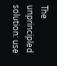The unprincipled solution: use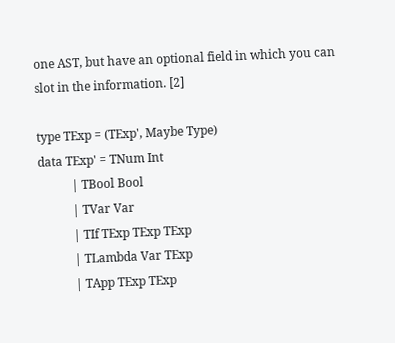one AST, but have an optional field in which you can slot in the information. [2]

type TExp = (TExp', Maybe Type)
data TExp' = TNum Int
           | TBool Bool
           | TVar Var
           | TIf TExp TExp TExp
           | TLambda Var TExp
           | TApp TExp TExp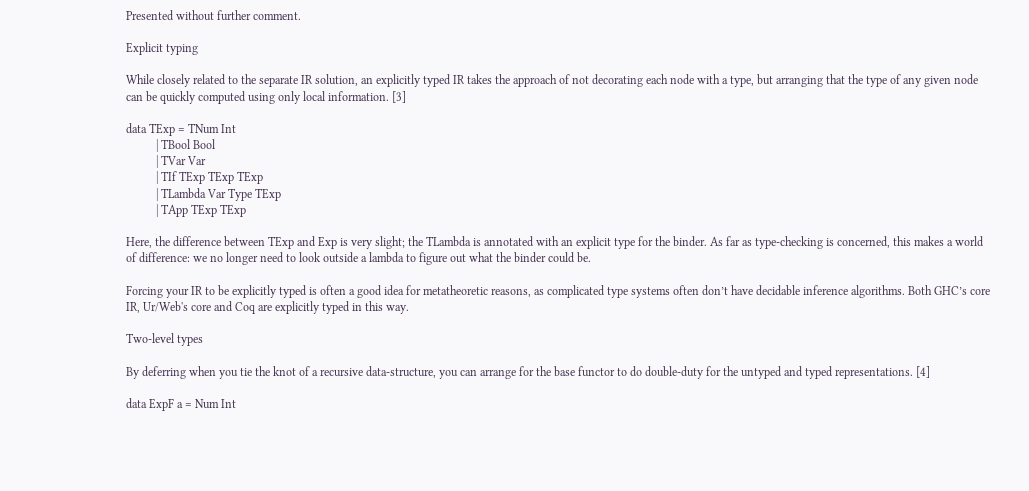Presented without further comment.

Explicit typing

While closely related to the separate IR solution, an explicitly typed IR takes the approach of not decorating each node with a type, but arranging that the type of any given node can be quickly computed using only local information. [3]

data TExp = TNum Int
          | TBool Bool
          | TVar Var
          | TIf TExp TExp TExp
          | TLambda Var Type TExp
          | TApp TExp TExp

Here, the difference between TExp and Exp is very slight; the TLambda is annotated with an explicit type for the binder. As far as type-checking is concerned, this makes a world of difference: we no longer need to look outside a lambda to figure out what the binder could be.

Forcing your IR to be explicitly typed is often a good idea for metatheoretic reasons, as complicated type systems often don’t have decidable inference algorithms. Both GHC’s core IR, Ur/Web's core and Coq are explicitly typed in this way.

Two-level types

By deferring when you tie the knot of a recursive data-structure, you can arrange for the base functor to do double-duty for the untyped and typed representations. [4]

data ExpF a = Num Int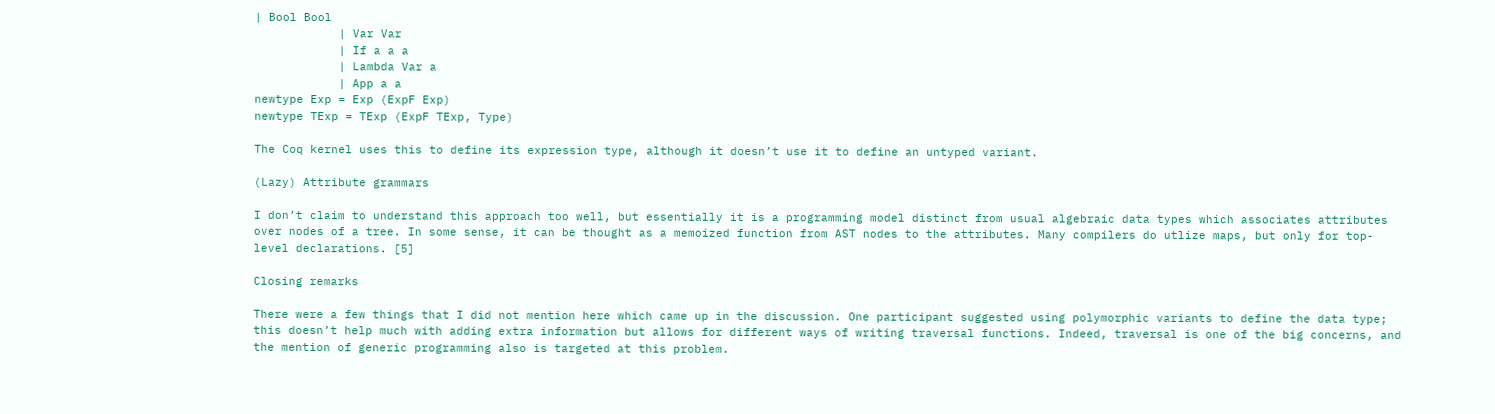| Bool Bool
            | Var Var
            | If a a a
            | Lambda Var a
            | App a a
newtype Exp = Exp (ExpF Exp)
newtype TExp = TExp (ExpF TExp, Type)

The Coq kernel uses this to define its expression type, although it doesn’t use it to define an untyped variant.

(Lazy) Attribute grammars

I don’t claim to understand this approach too well, but essentially it is a programming model distinct from usual algebraic data types which associates attributes over nodes of a tree. In some sense, it can be thought as a memoized function from AST nodes to the attributes. Many compilers do utlize maps, but only for top-level declarations. [5]

Closing remarks

There were a few things that I did not mention here which came up in the discussion. One participant suggested using polymorphic variants to define the data type; this doesn’t help much with adding extra information but allows for different ways of writing traversal functions. Indeed, traversal is one of the big concerns, and the mention of generic programming also is targeted at this problem.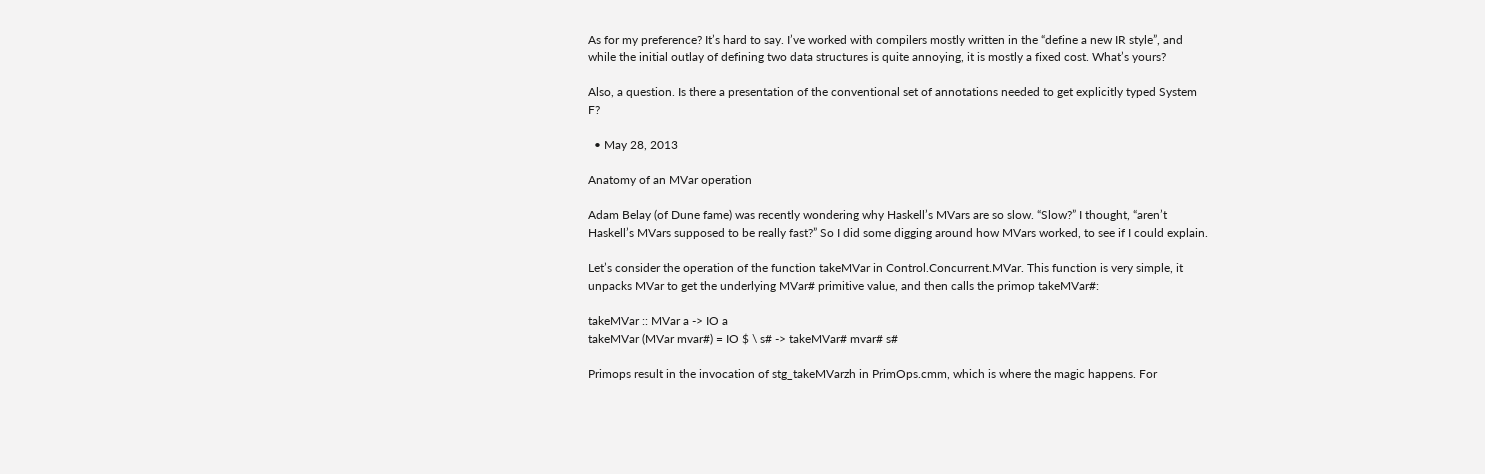As for my preference? It’s hard to say. I’ve worked with compilers mostly written in the “define a new IR style”, and while the initial outlay of defining two data structures is quite annoying, it is mostly a fixed cost. What’s yours?

Also, a question. Is there a presentation of the conventional set of annotations needed to get explicitly typed System F?

  • May 28, 2013

Anatomy of an MVar operation

Adam Belay (of Dune fame) was recently wondering why Haskell’s MVars are so slow. “Slow?” I thought, “aren’t Haskell’s MVars supposed to be really fast?” So I did some digging around how MVars worked, to see if I could explain.

Let’s consider the operation of the function takeMVar in Control.Concurrent.MVar. This function is very simple, it unpacks MVar to get the underlying MVar# primitive value, and then calls the primop takeMVar#:

takeMVar :: MVar a -> IO a
takeMVar (MVar mvar#) = IO $ \ s# -> takeMVar# mvar# s#

Primops result in the invocation of stg_takeMVarzh in PrimOps.cmm, which is where the magic happens. For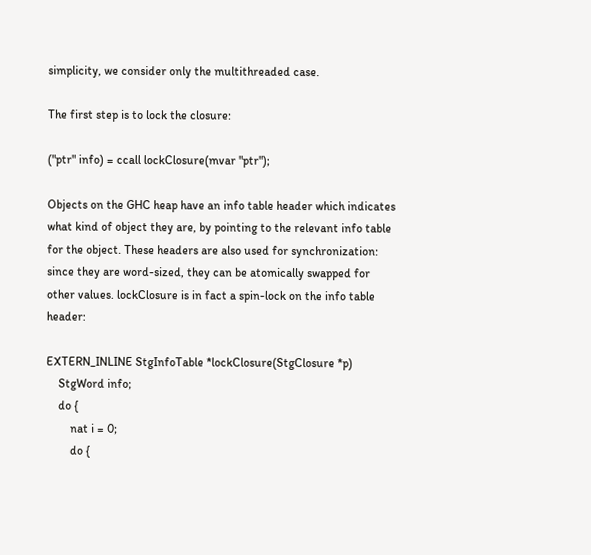simplicity, we consider only the multithreaded case.

The first step is to lock the closure:

("ptr" info) = ccall lockClosure(mvar "ptr");

Objects on the GHC heap have an info table header which indicates what kind of object they are, by pointing to the relevant info table for the object. These headers are also used for synchronization: since they are word-sized, they can be atomically swapped for other values. lockClosure is in fact a spin-lock on the info table header:

EXTERN_INLINE StgInfoTable *lockClosure(StgClosure *p)
    StgWord info;
    do {
        nat i = 0;
        do {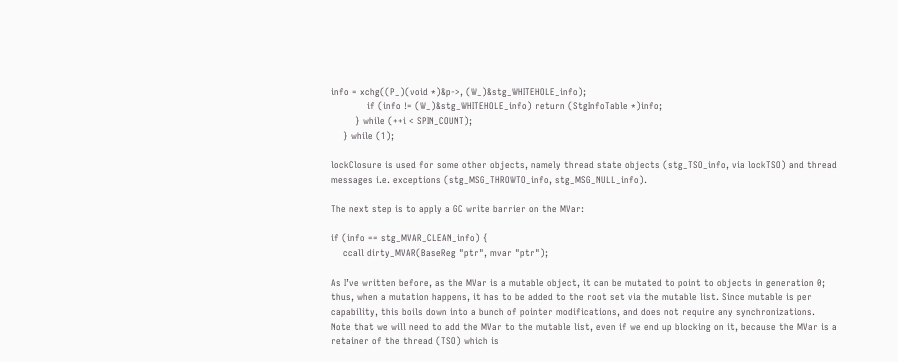info = xchg((P_)(void *)&p->, (W_)&stg_WHITEHOLE_info);
            if (info != (W_)&stg_WHITEHOLE_info) return (StgInfoTable *)info;
        } while (++i < SPIN_COUNT);
    } while (1);

lockClosure is used for some other objects, namely thread state objects (stg_TSO_info, via lockTSO) and thread messages i.e. exceptions (stg_MSG_THROWTO_info, stg_MSG_NULL_info).

The next step is to apply a GC write barrier on the MVar:

if (info == stg_MVAR_CLEAN_info) {
    ccall dirty_MVAR(BaseReg "ptr", mvar "ptr");

As I’ve written before, as the MVar is a mutable object, it can be mutated to point to objects in generation 0; thus, when a mutation happens, it has to be added to the root set via the mutable list. Since mutable is per capability, this boils down into a bunch of pointer modifications, and does not require any synchronizations. Note that we will need to add the MVar to the mutable list, even if we end up blocking on it, because the MVar is a retainer of the thread (TSO) which is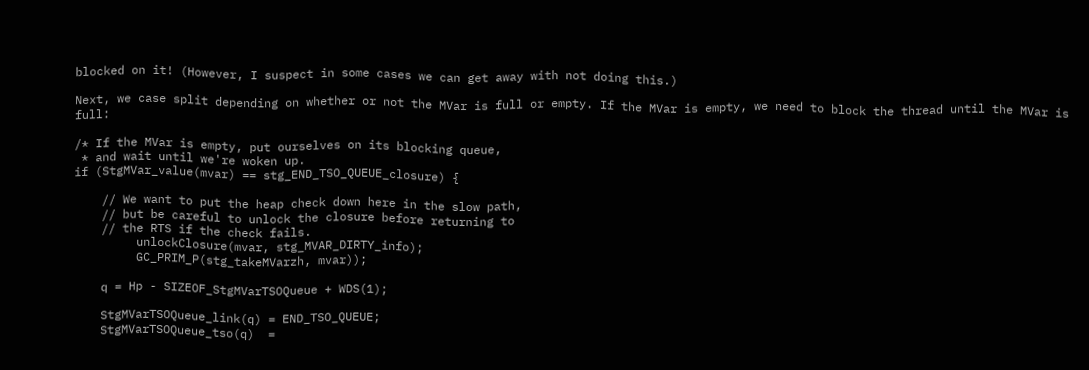blocked on it! (However, I suspect in some cases we can get away with not doing this.)

Next, we case split depending on whether or not the MVar is full or empty. If the MVar is empty, we need to block the thread until the MVar is full:

/* If the MVar is empty, put ourselves on its blocking queue,
 * and wait until we're woken up.
if (StgMVar_value(mvar) == stg_END_TSO_QUEUE_closure) {

    // We want to put the heap check down here in the slow path,
    // but be careful to unlock the closure before returning to
    // the RTS if the check fails.
         unlockClosure(mvar, stg_MVAR_DIRTY_info);
         GC_PRIM_P(stg_takeMVarzh, mvar));

    q = Hp - SIZEOF_StgMVarTSOQueue + WDS(1);

    StgMVarTSOQueue_link(q) = END_TSO_QUEUE;
    StgMVarTSOQueue_tso(q)  =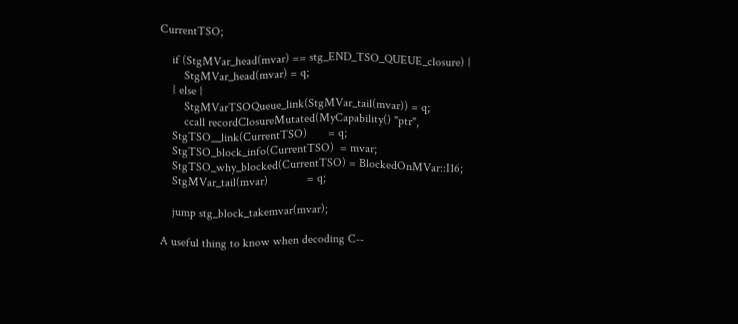CurrentTSO;

    if (StgMVar_head(mvar) == stg_END_TSO_QUEUE_closure) {
        StgMVar_head(mvar) = q;
    } else {
        StgMVarTSOQueue_link(StgMVar_tail(mvar)) = q;
        ccall recordClosureMutated(MyCapability() "ptr",
    StgTSO__link(CurrentTSO)       = q;
    StgTSO_block_info(CurrentTSO)  = mvar;
    StgTSO_why_blocked(CurrentTSO) = BlockedOnMVar::I16;
    StgMVar_tail(mvar)             = q;

    jump stg_block_takemvar(mvar);

A useful thing to know when decoding C--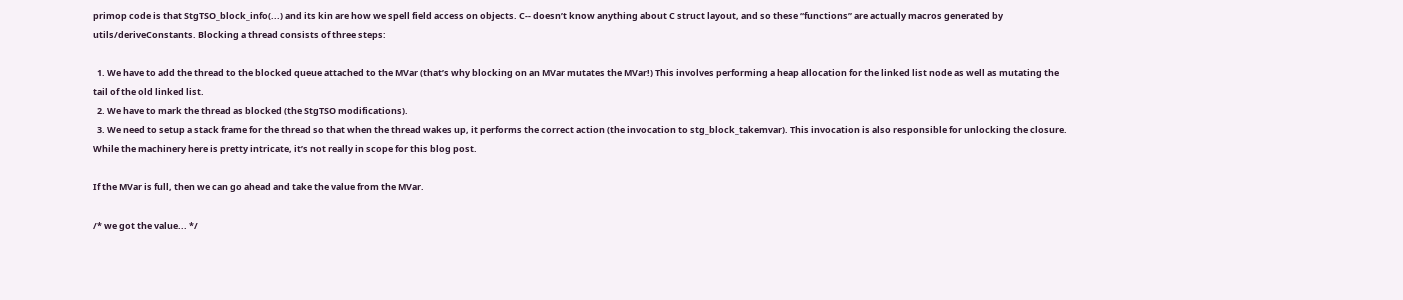primop code is that StgTSO_block_info(...) and its kin are how we spell field access on objects. C-- doesn’t know anything about C struct layout, and so these “functions” are actually macros generated by utils/deriveConstants. Blocking a thread consists of three steps:

  1. We have to add the thread to the blocked queue attached to the MVar (that’s why blocking on an MVar mutates the MVar!) This involves performing a heap allocation for the linked list node as well as mutating the tail of the old linked list.
  2. We have to mark the thread as blocked (the StgTSO modifications).
  3. We need to setup a stack frame for the thread so that when the thread wakes up, it performs the correct action (the invocation to stg_block_takemvar). This invocation is also responsible for unlocking the closure. While the machinery here is pretty intricate, it’s not really in scope for this blog post.

If the MVar is full, then we can go ahead and take the value from the MVar.

/* we got the value... */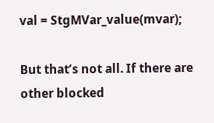val = StgMVar_value(mvar);

But that’s not all. If there are other blocked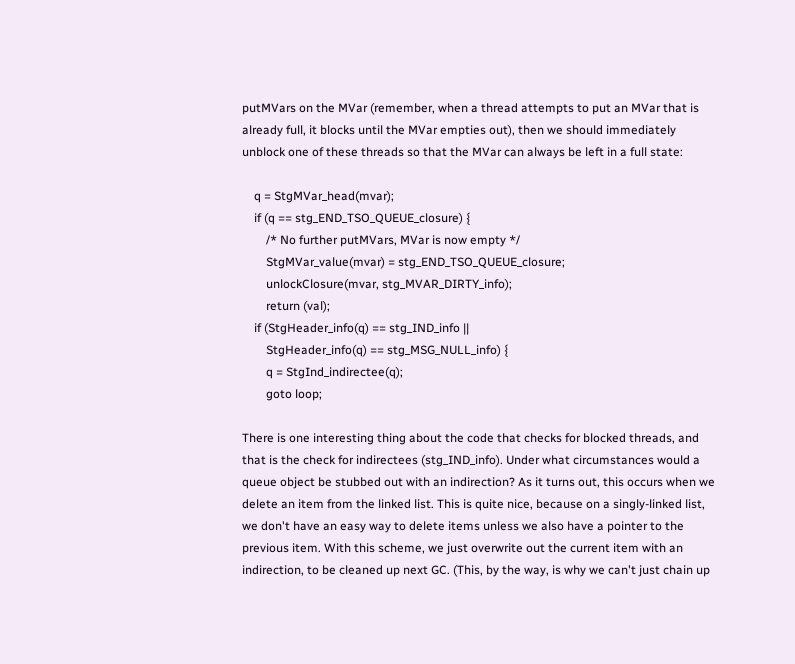putMVars on the MVar (remember, when a thread attempts to put an MVar that is already full, it blocks until the MVar empties out), then we should immediately unblock one of these threads so that the MVar can always be left in a full state:

    q = StgMVar_head(mvar);
    if (q == stg_END_TSO_QUEUE_closure) {
        /* No further putMVars, MVar is now empty */
        StgMVar_value(mvar) = stg_END_TSO_QUEUE_closure;
        unlockClosure(mvar, stg_MVAR_DIRTY_info);
        return (val);
    if (StgHeader_info(q) == stg_IND_info ||
        StgHeader_info(q) == stg_MSG_NULL_info) {
        q = StgInd_indirectee(q);
        goto loop;

There is one interesting thing about the code that checks for blocked threads, and that is the check for indirectees (stg_IND_info). Under what circumstances would a queue object be stubbed out with an indirection? As it turns out, this occurs when we delete an item from the linked list. This is quite nice, because on a singly-linked list, we don't have an easy way to delete items unless we also have a pointer to the previous item. With this scheme, we just overwrite out the current item with an indirection, to be cleaned up next GC. (This, by the way, is why we can't just chain up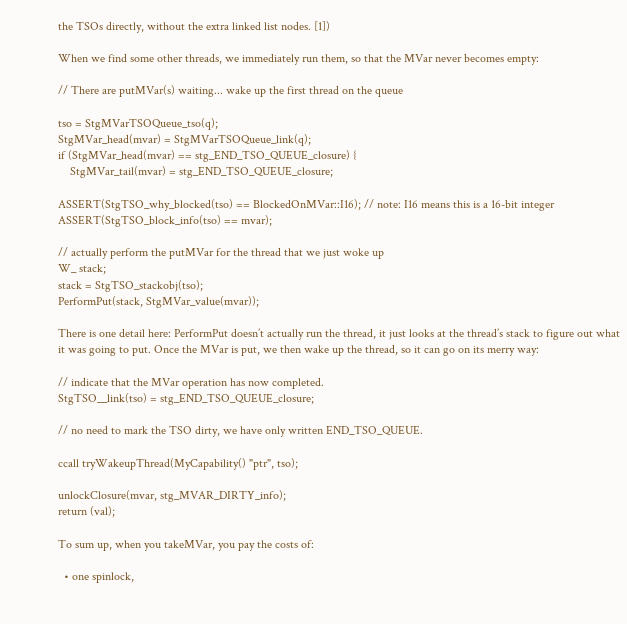the TSOs directly, without the extra linked list nodes. [1])

When we find some other threads, we immediately run them, so that the MVar never becomes empty:

// There are putMVar(s) waiting... wake up the first thread on the queue

tso = StgMVarTSOQueue_tso(q);
StgMVar_head(mvar) = StgMVarTSOQueue_link(q);
if (StgMVar_head(mvar) == stg_END_TSO_QUEUE_closure) {
    StgMVar_tail(mvar) = stg_END_TSO_QUEUE_closure;

ASSERT(StgTSO_why_blocked(tso) == BlockedOnMVar::I16); // note: I16 means this is a 16-bit integer
ASSERT(StgTSO_block_info(tso) == mvar);

// actually perform the putMVar for the thread that we just woke up
W_ stack;
stack = StgTSO_stackobj(tso);
PerformPut(stack, StgMVar_value(mvar));

There is one detail here: PerformPut doesn’t actually run the thread, it just looks at the thread’s stack to figure out what it was going to put. Once the MVar is put, we then wake up the thread, so it can go on its merry way:

// indicate that the MVar operation has now completed.
StgTSO__link(tso) = stg_END_TSO_QUEUE_closure;

// no need to mark the TSO dirty, we have only written END_TSO_QUEUE.

ccall tryWakeupThread(MyCapability() "ptr", tso);

unlockClosure(mvar, stg_MVAR_DIRTY_info);
return (val);

To sum up, when you takeMVar, you pay the costs of:

  • one spinlock,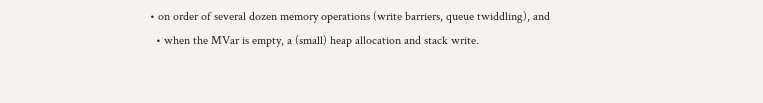• on order of several dozen memory operations (write barriers, queue twiddling), and
  • when the MVar is empty, a (small) heap allocation and stack write.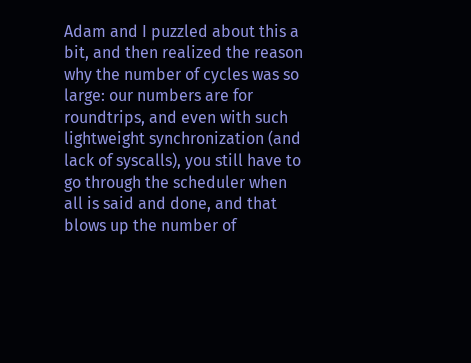Adam and I puzzled about this a bit, and then realized the reason why the number of cycles was so large: our numbers are for roundtrips, and even with such lightweight synchronization (and lack of syscalls), you still have to go through the scheduler when all is said and done, and that blows up the number of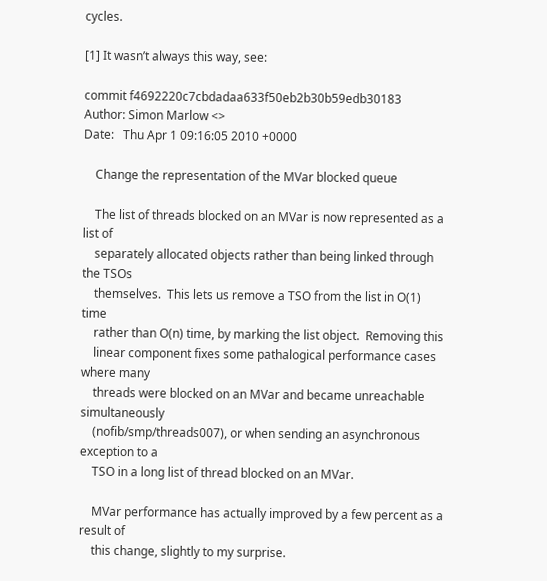cycles.

[1] It wasn’t always this way, see:

commit f4692220c7cbdadaa633f50eb2b30b59edb30183
Author: Simon Marlow <>
Date:   Thu Apr 1 09:16:05 2010 +0000

    Change the representation of the MVar blocked queue

    The list of threads blocked on an MVar is now represented as a list of
    separately allocated objects rather than being linked through the TSOs
    themselves.  This lets us remove a TSO from the list in O(1) time
    rather than O(n) time, by marking the list object.  Removing this
    linear component fixes some pathalogical performance cases where many
    threads were blocked on an MVar and became unreachable simultaneously
    (nofib/smp/threads007), or when sending an asynchronous exception to a
    TSO in a long list of thread blocked on an MVar.

    MVar performance has actually improved by a few percent as a result of
    this change, slightly to my surprise.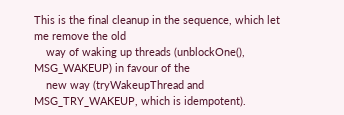This is the final cleanup in the sequence, which let me remove the old
    way of waking up threads (unblockOne(), MSG_WAKEUP) in favour of the
    new way (tryWakeupThread and MSG_TRY_WAKEUP, which is idempotent).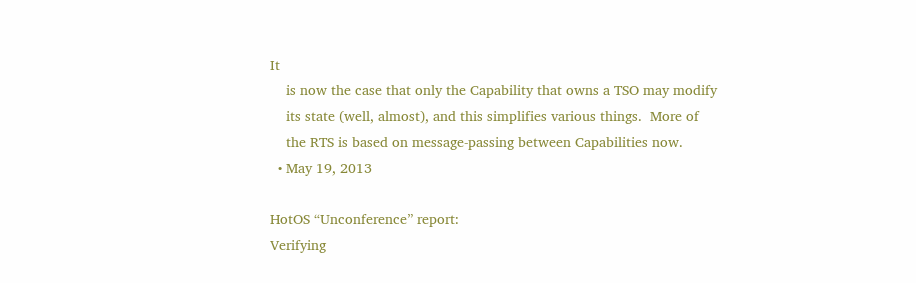It
    is now the case that only the Capability that owns a TSO may modify
    its state (well, almost), and this simplifies various things.  More of
    the RTS is based on message-passing between Capabilities now.
  • May 19, 2013

HotOS “Unconference” report:
Verifying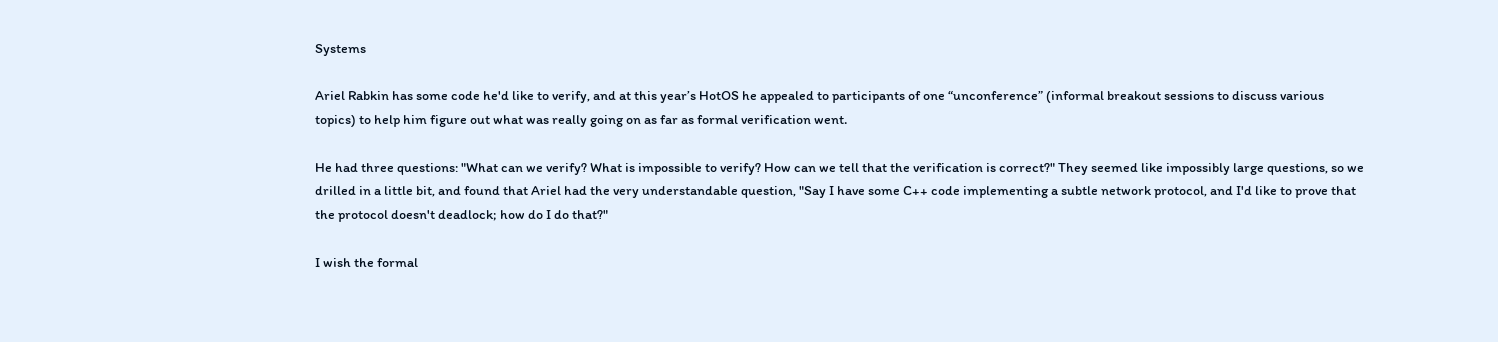Systems

Ariel Rabkin has some code he'd like to verify, and at this year’s HotOS he appealed to participants of one “unconference” (informal breakout sessions to discuss various topics) to help him figure out what was really going on as far as formal verification went.

He had three questions: "What can we verify? What is impossible to verify? How can we tell that the verification is correct?" They seemed like impossibly large questions, so we drilled in a little bit, and found that Ariel had the very understandable question, "Say I have some C++ code implementing a subtle network protocol, and I'd like to prove that the protocol doesn't deadlock; how do I do that?"

I wish the formal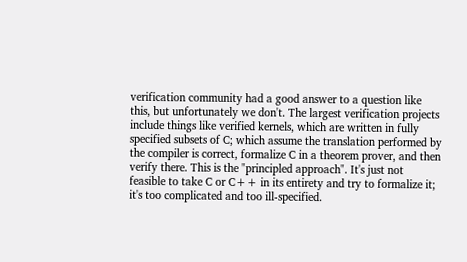verification community had a good answer to a question like this, but unfortunately we don't. The largest verification projects include things like verified kernels, which are written in fully specified subsets of C; which assume the translation performed by the compiler is correct, formalize C in a theorem prover, and then verify there. This is the "principled approach". It's just not feasible to take C or C++ in its entirety and try to formalize it; it's too complicated and too ill-specified.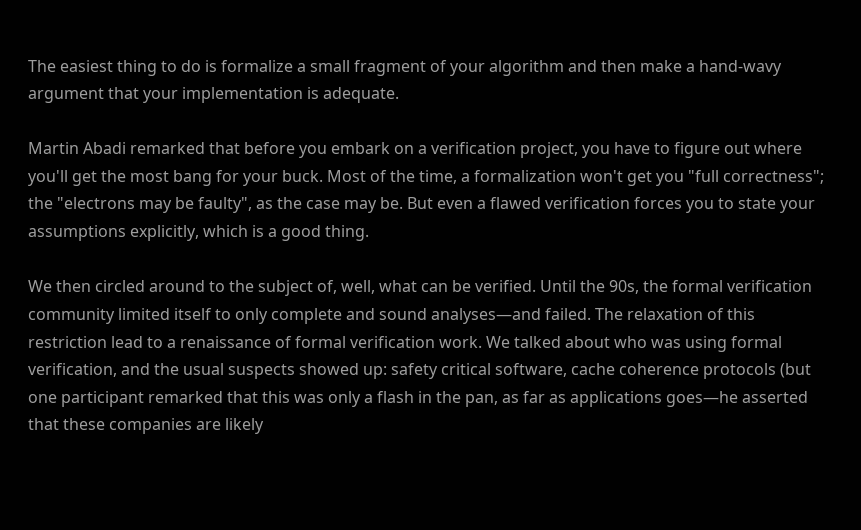The easiest thing to do is formalize a small fragment of your algorithm and then make a hand-wavy argument that your implementation is adequate.

Martin Abadi remarked that before you embark on a verification project, you have to figure out where you'll get the most bang for your buck. Most of the time, a formalization won't get you "full correctness"; the "electrons may be faulty", as the case may be. But even a flawed verification forces you to state your assumptions explicitly, which is a good thing.

We then circled around to the subject of, well, what can be verified. Until the 90s, the formal verification community limited itself to only complete and sound analyses—and failed. The relaxation of this restriction lead to a renaissance of formal verification work. We talked about who was using formal verification, and the usual suspects showed up: safety critical software, cache coherence protocols (but one participant remarked that this was only a flash in the pan, as far as applications goes—he asserted that these companies are likely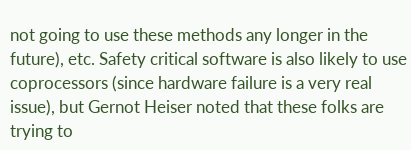not going to use these methods any longer in the future), etc. Safety critical software is also likely to use coprocessors (since hardware failure is a very real issue), but Gernot Heiser noted that these folks are trying to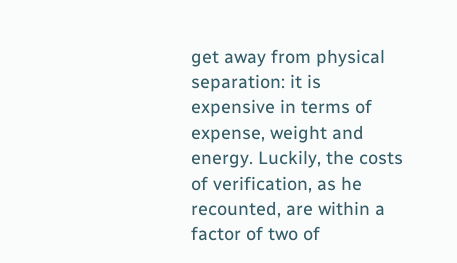get away from physical separation: it is expensive in terms of expense, weight and energy. Luckily, the costs of verification, as he recounted, are within a factor of two of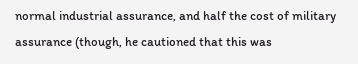normal industrial assurance, and half the cost of military assurance (though, he cautioned that this was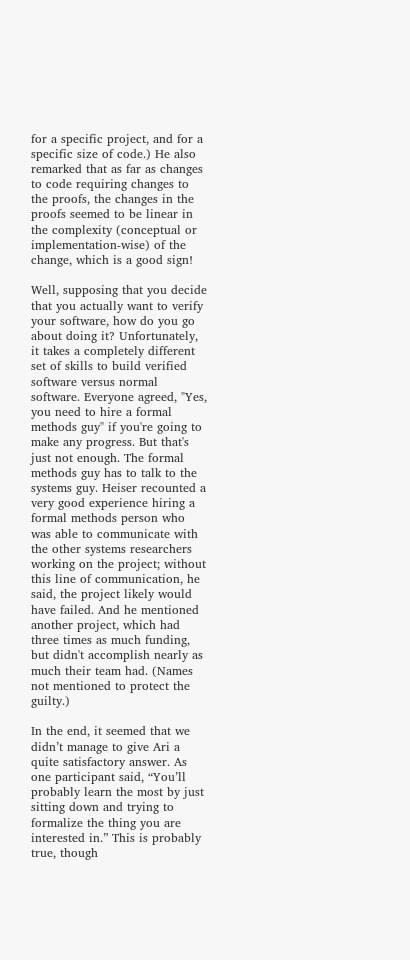for a specific project, and for a specific size of code.) He also remarked that as far as changes to code requiring changes to the proofs, the changes in the proofs seemed to be linear in the complexity (conceptual or implementation-wise) of the change, which is a good sign!

Well, supposing that you decide that you actually want to verify your software, how do you go about doing it? Unfortunately, it takes a completely different set of skills to build verified software versus normal software. Everyone agreed, "Yes, you need to hire a formal methods guy" if you're going to make any progress. But that's just not enough. The formal methods guy has to talk to the systems guy. Heiser recounted a very good experience hiring a formal methods person who was able to communicate with the other systems researchers working on the project; without this line of communication, he said, the project likely would have failed. And he mentioned another project, which had three times as much funding, but didn't accomplish nearly as much their team had. (Names not mentioned to protect the guilty.)

In the end, it seemed that we didn’t manage to give Ari a quite satisfactory answer. As one participant said, “You’ll probably learn the most by just sitting down and trying to formalize the thing you are interested in.” This is probably true, though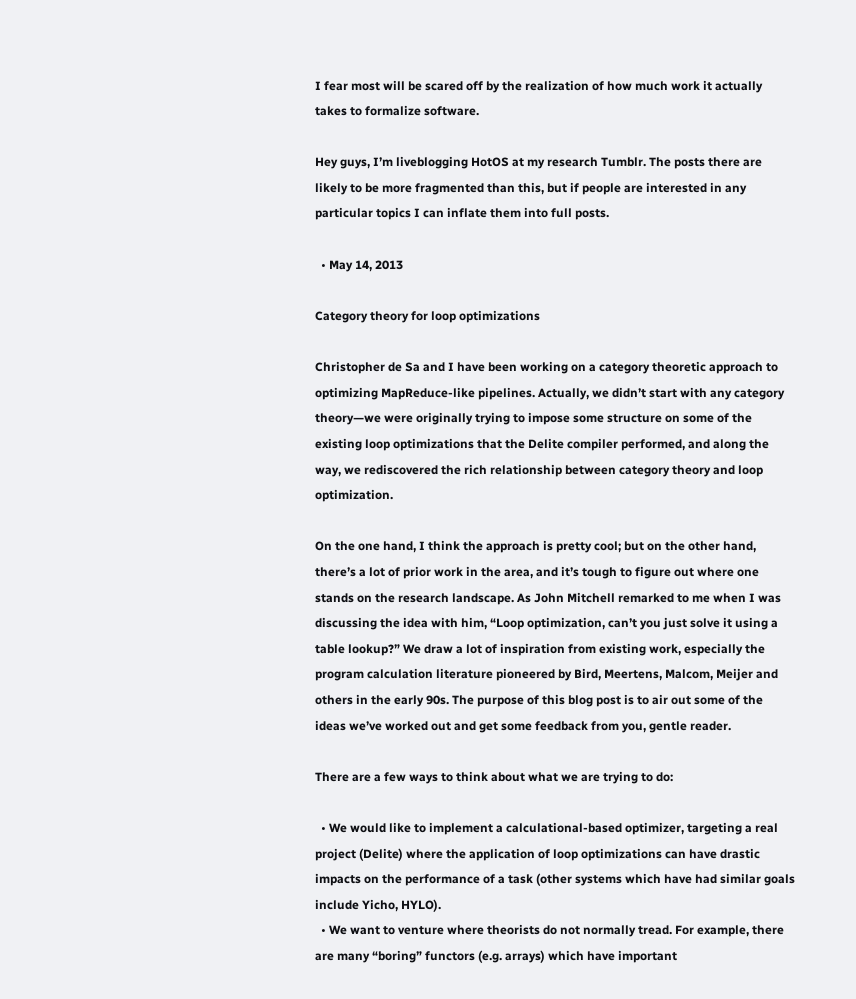I fear most will be scared off by the realization of how much work it actually takes to formalize software.

Hey guys, I’m liveblogging HotOS at my research Tumblr. The posts there are likely to be more fragmented than this, but if people are interested in any particular topics I can inflate them into full posts.

  • May 14, 2013

Category theory for loop optimizations

Christopher de Sa and I have been working on a category theoretic approach to optimizing MapReduce-like pipelines. Actually, we didn’t start with any category theory—we were originally trying to impose some structure on some of the existing loop optimizations that the Delite compiler performed, and along the way, we rediscovered the rich relationship between category theory and loop optimization.

On the one hand, I think the approach is pretty cool; but on the other hand, there’s a lot of prior work in the area, and it’s tough to figure out where one stands on the research landscape. As John Mitchell remarked to me when I was discussing the idea with him, “Loop optimization, can’t you just solve it using a table lookup?” We draw a lot of inspiration from existing work, especially the program calculation literature pioneered by Bird, Meertens, Malcom, Meijer and others in the early 90s. The purpose of this blog post is to air out some of the ideas we’ve worked out and get some feedback from you, gentle reader.

There are a few ways to think about what we are trying to do:

  • We would like to implement a calculational-based optimizer, targeting a real project (Delite) where the application of loop optimizations can have drastic impacts on the performance of a task (other systems which have had similar goals include Yicho, HYLO).
  • We want to venture where theorists do not normally tread. For example, there are many “boring” functors (e.g. arrays) which have important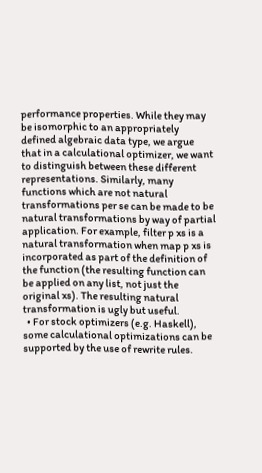performance properties. While they may be isomorphic to an appropriately defined algebraic data type, we argue that in a calculational optimizer, we want to distinguish between these different representations. Similarly, many functions which are not natural transformations per se can be made to be natural transformations by way of partial application. For example, filter p xs is a natural transformation when map p xs is incorporated as part of the definition of the function (the resulting function can be applied on any list, not just the original xs). The resulting natural transformation is ugly but useful.
  • For stock optimizers (e.g. Haskell), some calculational optimizations can be supported by the use of rewrite rules.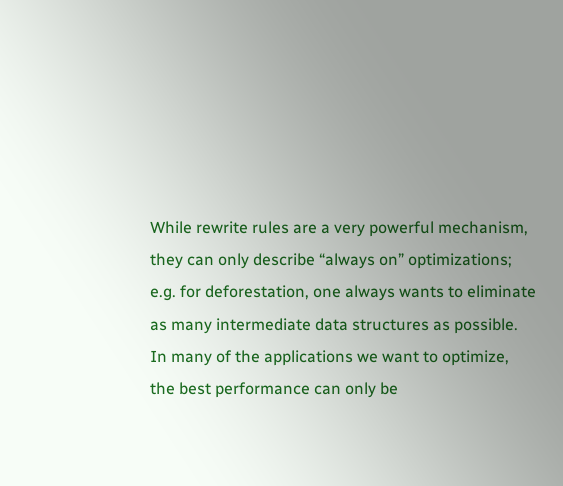While rewrite rules are a very powerful mechanism, they can only describe “always on” optimizations; e.g. for deforestation, one always wants to eliminate as many intermediate data structures as possible. In many of the applications we want to optimize, the best performance can only be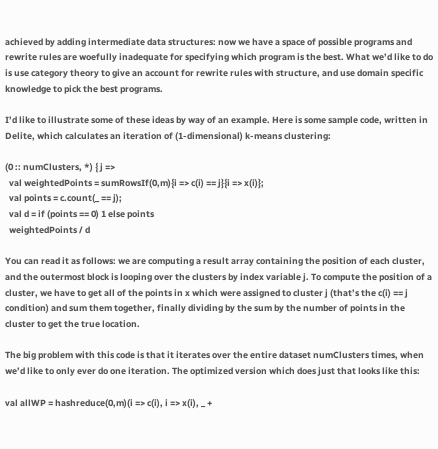achieved by adding intermediate data structures: now we have a space of possible programs and rewrite rules are woefully inadequate for specifying which program is the best. What we’d like to do is use category theory to give an account for rewrite rules with structure, and use domain specific knowledge to pick the best programs.

I’d like to illustrate some of these ideas by way of an example. Here is some sample code, written in Delite, which calculates an iteration of (1-dimensional) k-means clustering:

(0 :: numClusters, *) { j =>
  val weightedPoints = sumRowsIf(0,m){i => c(i) == j}{i => x(i)};
  val points = c.count(_ == j);
  val d = if (points == 0) 1 else points
  weightedPoints / d

You can read it as follows: we are computing a result array containing the position of each cluster, and the outermost block is looping over the clusters by index variable j. To compute the position of a cluster, we have to get all of the points in x which were assigned to cluster j (that’s the c(i) == j condition) and sum them together, finally dividing by the sum by the number of points in the cluster to get the true location.

The big problem with this code is that it iterates over the entire dataset numClusters times, when we’d like to only ever do one iteration. The optimized version which does just that looks like this:

val allWP = hashreduce(0,m)(i => c(i), i => x(i), _ +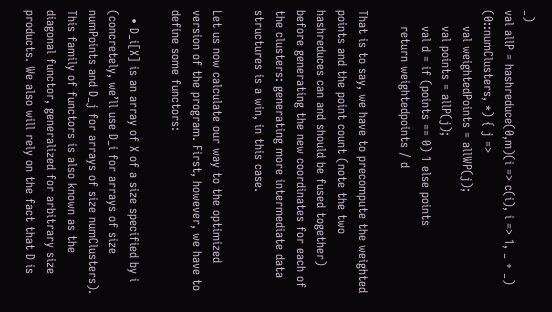_)
val allP = hashreduce(0,m)(i => c(i), i => 1, _ + _)
(0::numClusters, *) { j =>
    val weightedPoints = allWP(j);
    val points = allP(j);
    val d = if (points == 0) 1 else points
    return weightedpoints / d

That is to say, we have to precompute the weighted points and the point count (note the two hashreduces can and should be fused together) before generating the new coordinates for each of the clusters: generating more intermediate data structures is a win, in this case.

Let us now calculate our way to the optimized version of the program. First, however, we have to define some functors:

  • D_i[X] is an array of X of a size specified by i (concretely, we’ll use D_i for arrays of size numPoints and D_j for arrays of size numClusters). This family of functors is also known as the diagonal functor, generalized for arbitrary size products. We also will rely on the fact that D is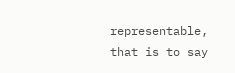representable, that is to say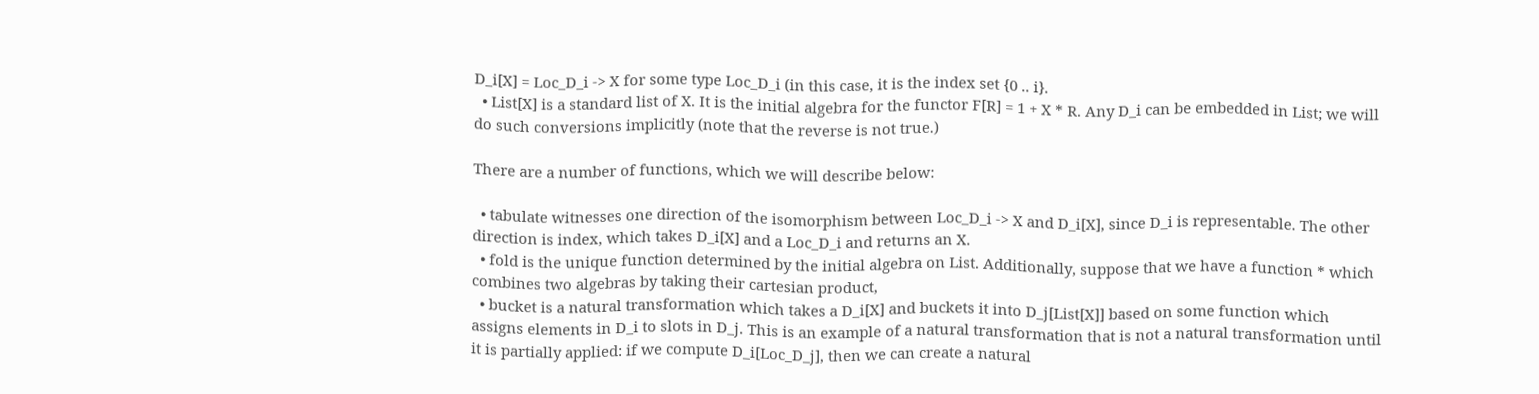D_i[X] = Loc_D_i -> X for some type Loc_D_i (in this case, it is the index set {0 .. i}.
  • List[X] is a standard list of X. It is the initial algebra for the functor F[R] = 1 + X * R. Any D_i can be embedded in List; we will do such conversions implicitly (note that the reverse is not true.)

There are a number of functions, which we will describe below:

  • tabulate witnesses one direction of the isomorphism between Loc_D_i -> X and D_i[X], since D_i is representable. The other direction is index, which takes D_i[X] and a Loc_D_i and returns an X.
  • fold is the unique function determined by the initial algebra on List. Additionally, suppose that we have a function * which combines two algebras by taking their cartesian product,
  • bucket is a natural transformation which takes a D_i[X] and buckets it into D_j[List[X]] based on some function which assigns elements in D_i to slots in D_j. This is an example of a natural transformation that is not a natural transformation until it is partially applied: if we compute D_i[Loc_D_j], then we can create a natural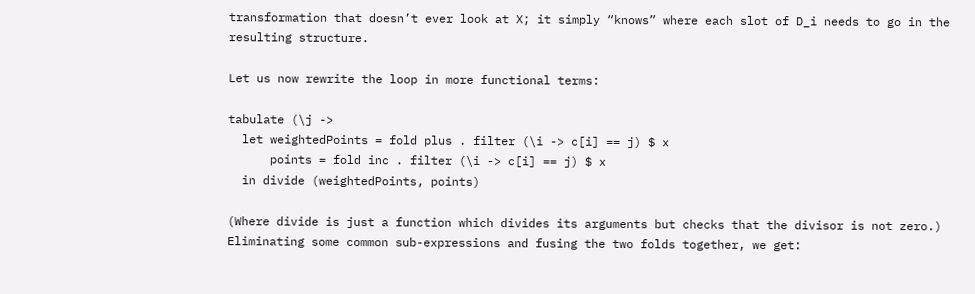transformation that doesn’t ever look at X; it simply “knows” where each slot of D_i needs to go in the resulting structure.

Let us now rewrite the loop in more functional terms:

tabulate (\j ->
  let weightedPoints = fold plus . filter (\i -> c[i] == j) $ x
      points = fold inc . filter (\i -> c[i] == j) $ x
  in divide (weightedPoints, points)

(Where divide is just a function which divides its arguments but checks that the divisor is not zero.) Eliminating some common sub-expressions and fusing the two folds together, we get: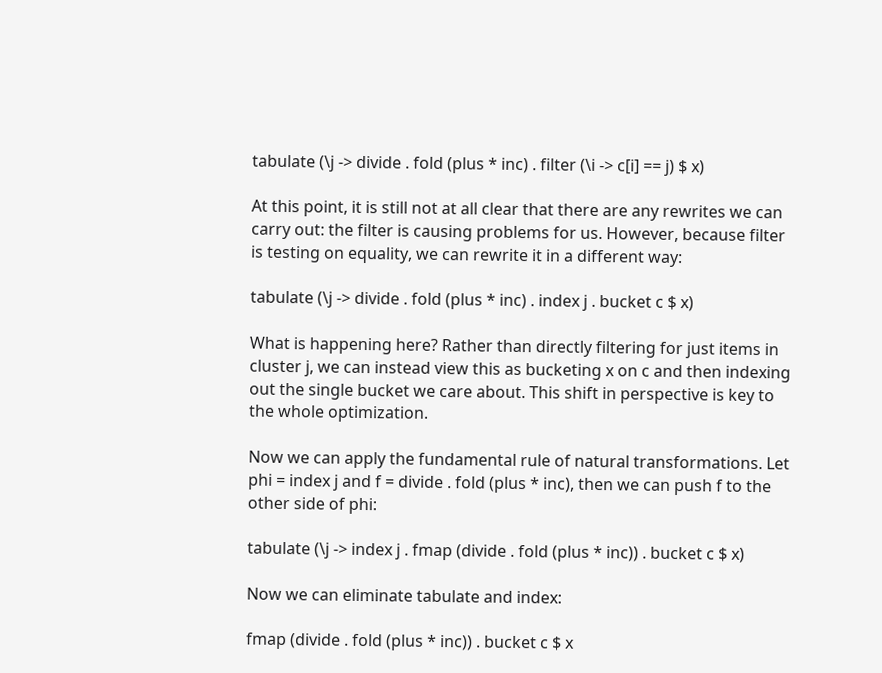tabulate (\j -> divide . fold (plus * inc) . filter (\i -> c[i] == j) $ x)

At this point, it is still not at all clear that there are any rewrites we can carry out: the filter is causing problems for us. However, because filter is testing on equality, we can rewrite it in a different way:

tabulate (\j -> divide . fold (plus * inc) . index j . bucket c $ x)

What is happening here? Rather than directly filtering for just items in cluster j, we can instead view this as bucketing x on c and then indexing out the single bucket we care about. This shift in perspective is key to the whole optimization.

Now we can apply the fundamental rule of natural transformations. Let phi = index j and f = divide . fold (plus * inc), then we can push f to the other side of phi:

tabulate (\j -> index j . fmap (divide . fold (plus * inc)) . bucket c $ x)

Now we can eliminate tabulate and index:

fmap (divide . fold (plus * inc)) . bucket c $ x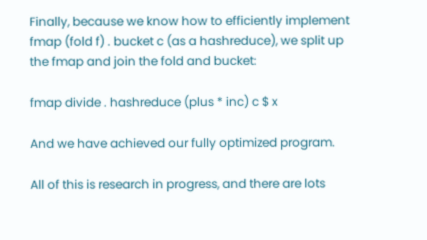Finally, because we know how to efficiently implement fmap (fold f) . bucket c (as a hashreduce), we split up the fmap and join the fold and bucket:

fmap divide . hashreduce (plus * inc) c $ x

And we have achieved our fully optimized program.

All of this is research in progress, and there are lots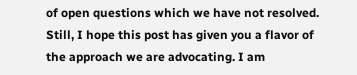of open questions which we have not resolved. Still, I hope this post has given you a flavor of the approach we are advocating. I am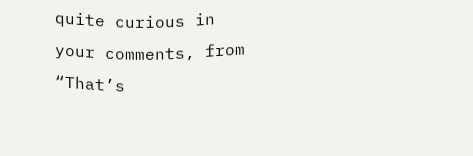quite curious in your comments, from “That’s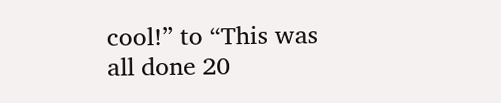cool!” to “This was all done 20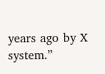years ago by X system.”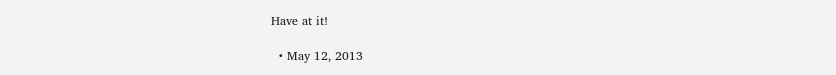Have at it!

  • May 12, 2013